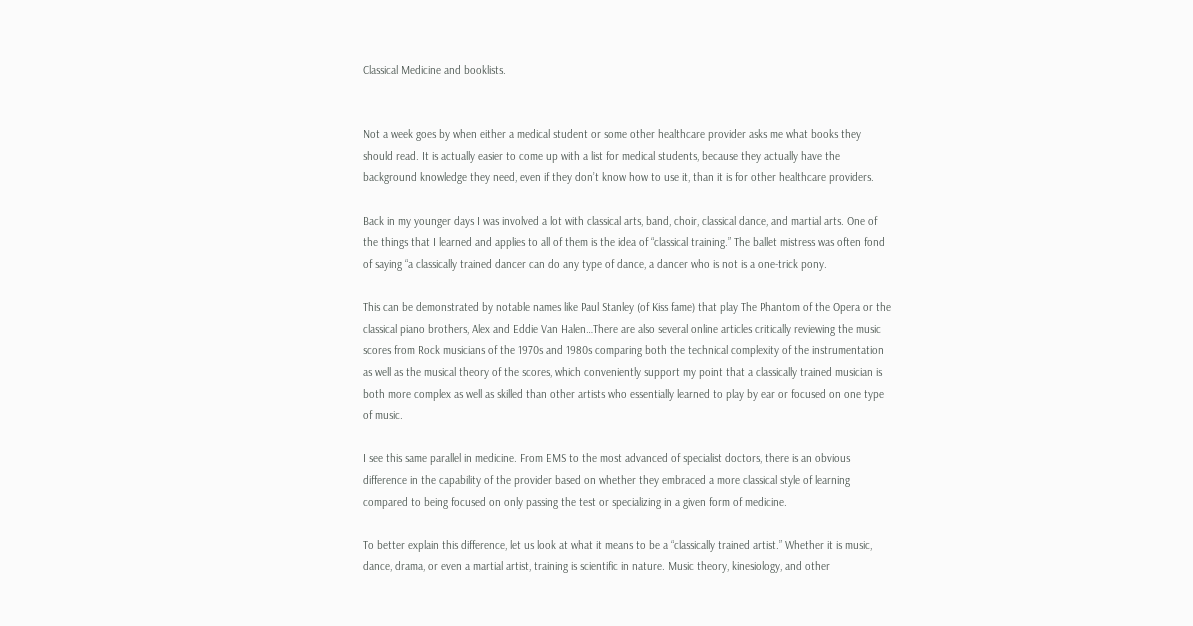Classical Medicine and booklists.


Not a week goes by when either a medical student or some other healthcare provider asks me what books they should read. It is actually easier to come up with a list for medical students, because they actually have the background knowledge they need, even if they don’t know how to use it, than it is for other healthcare providers.

Back in my younger days I was involved a lot with classical arts, band, choir, classical dance, and martial arts. One of the things that I learned and applies to all of them is the idea of “classical training.” The ballet mistress was often fond of saying “a classically trained dancer can do any type of dance, a dancer who is not is a one-trick pony.

This can be demonstrated by notable names like Paul Stanley (of Kiss fame) that play The Phantom of the Opera or the classical piano brothers, Alex and Eddie Van Halen…There are also several online articles critically reviewing the music scores from Rock musicians of the 1970s and 1980s comparing both the technical complexity of the instrumentation as well as the musical theory of the scores, which conveniently support my point that a classically trained musician is both more complex as well as skilled than other artists who essentially learned to play by ear or focused on one type of music.

I see this same parallel in medicine. From EMS to the most advanced of specialist doctors, there is an obvious difference in the capability of the provider based on whether they embraced a more classical style of learning compared to being focused on only passing the test or specializing in a given form of medicine.

To better explain this difference, let us look at what it means to be a “classically trained artist.” Whether it is music, dance, drama, or even a martial artist, training is scientific in nature. Music theory, kinesiology, and other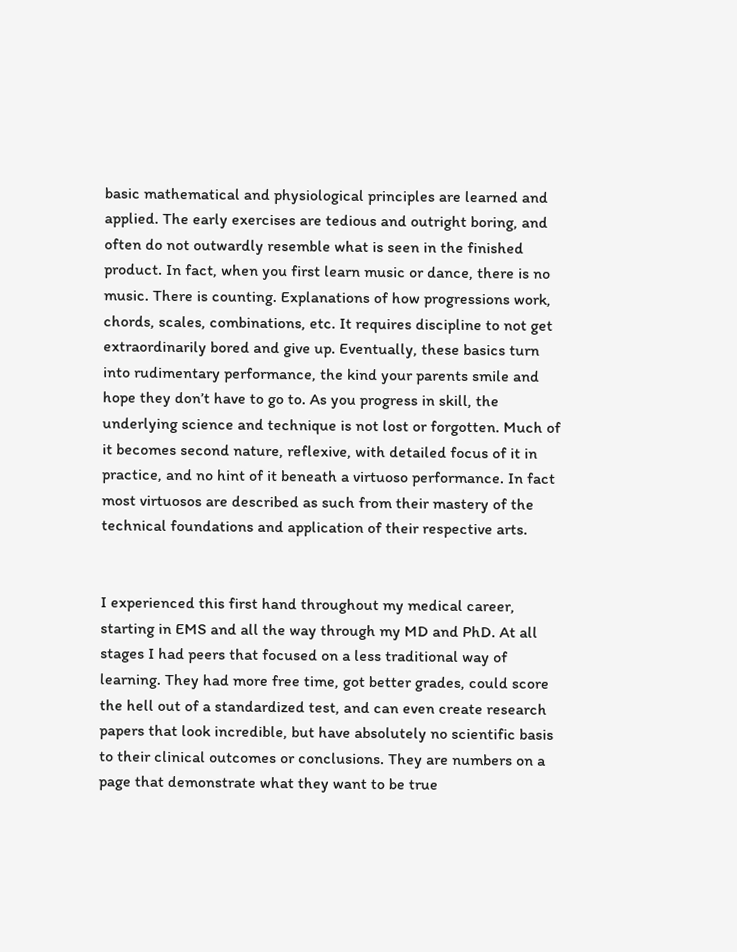basic mathematical and physiological principles are learned and applied. The early exercises are tedious and outright boring, and often do not outwardly resemble what is seen in the finished product. In fact, when you first learn music or dance, there is no music. There is counting. Explanations of how progressions work, chords, scales, combinations, etc. It requires discipline to not get extraordinarily bored and give up. Eventually, these basics turn into rudimentary performance, the kind your parents smile and hope they don’t have to go to. As you progress in skill, the underlying science and technique is not lost or forgotten. Much of it becomes second nature, reflexive, with detailed focus of it in practice, and no hint of it beneath a virtuoso performance. In fact most virtuosos are described as such from their mastery of the technical foundations and application of their respective arts.


I experienced this first hand throughout my medical career, starting in EMS and all the way through my MD and PhD. At all stages I had peers that focused on a less traditional way of learning. They had more free time, got better grades, could score the hell out of a standardized test, and can even create research papers that look incredible, but have absolutely no scientific basis to their clinical outcomes or conclusions. They are numbers on a page that demonstrate what they want to be true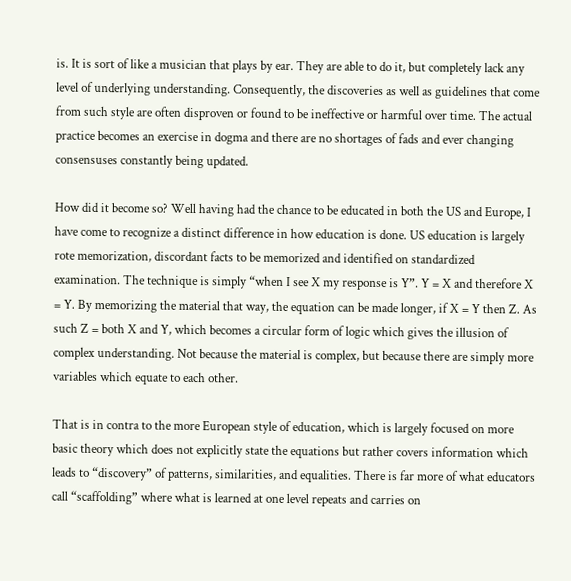is. It is sort of like a musician that plays by ear. They are able to do it, but completely lack any level of underlying understanding. Consequently, the discoveries as well as guidelines that come from such style are often disproven or found to be ineffective or harmful over time. The actual practice becomes an exercise in dogma and there are no shortages of fads and ever changing consensuses constantly being updated.

How did it become so? Well having had the chance to be educated in both the US and Europe, I have come to recognize a distinct difference in how education is done. US education is largely rote memorization, discordant facts to be memorized and identified on standardized examination. The technique is simply “when I see X my response is Y”. Y = X and therefore X = Y. By memorizing the material that way, the equation can be made longer, if X = Y then Z. As such Z = both X and Y, which becomes a circular form of logic which gives the illusion of complex understanding. Not because the material is complex, but because there are simply more variables which equate to each other.

That is in contra to the more European style of education, which is largely focused on more basic theory which does not explicitly state the equations but rather covers information which leads to “discovery” of patterns, similarities, and equalities. There is far more of what educators call “scaffolding” where what is learned at one level repeats and carries on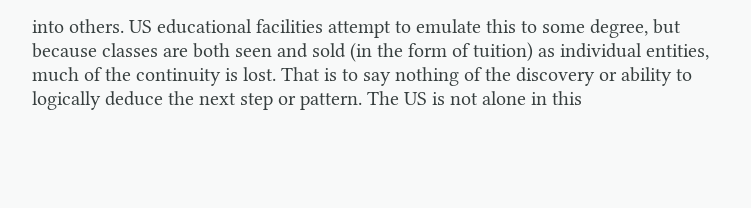into others. US educational facilities attempt to emulate this to some degree, but because classes are both seen and sold (in the form of tuition) as individual entities, much of the continuity is lost. That is to say nothing of the discovery or ability to logically deduce the next step or pattern. The US is not alone in this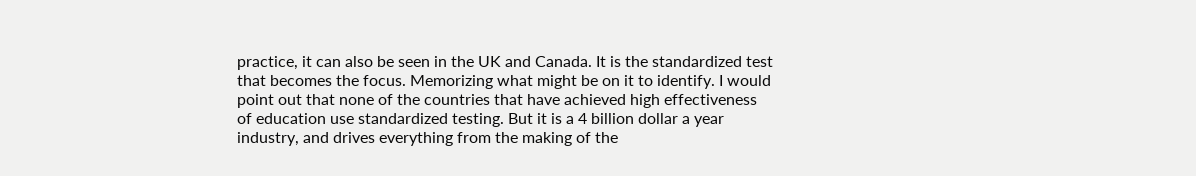practice, it can also be seen in the UK and Canada. It is the standardized test that becomes the focus. Memorizing what might be on it to identify. I would point out that none of the countries that have achieved high effectiveness of education use standardized testing. But it is a 4 billion dollar a year industry, and drives everything from the making of the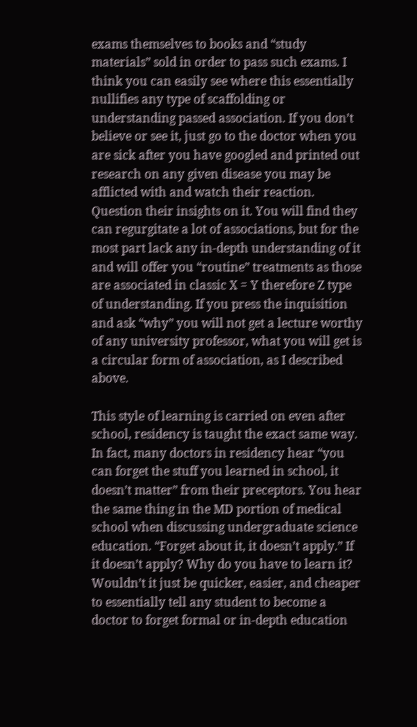exams themselves to books and “study materials” sold in order to pass such exams. I think you can easily see where this essentially nullifies any type of scaffolding or understanding passed association. If you don’t believe or see it, just go to the doctor when you are sick after you have googled and printed out research on any given disease you may be afflicted with and watch their reaction. Question their insights on it. You will find they can regurgitate a lot of associations, but for the most part lack any in-depth understanding of it and will offer you “routine” treatments as those are associated in classic X = Y therefore Z type of understanding. If you press the inquisition and ask “why” you will not get a lecture worthy of any university professor, what you will get is a circular form of association, as I described above.

This style of learning is carried on even after school, residency is taught the exact same way. In fact, many doctors in residency hear “you can forget the stuff you learned in school, it doesn’t matter” from their preceptors. You hear the same thing in the MD portion of medical school when discussing undergraduate science education. “Forget about it, it doesn’t apply.” If it doesn’t apply? Why do you have to learn it? Wouldn’t it just be quicker, easier, and cheaper to essentially tell any student to become a doctor to forget formal or in-depth education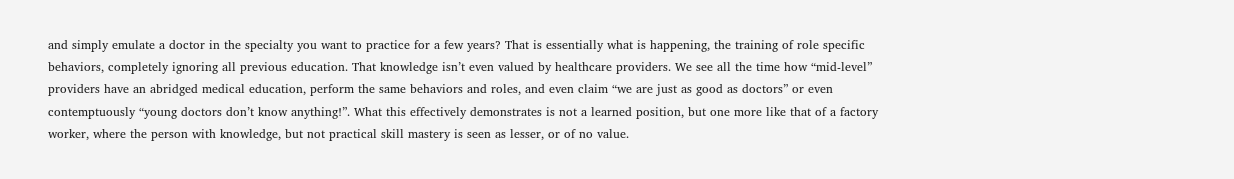and simply emulate a doctor in the specialty you want to practice for a few years? That is essentially what is happening, the training of role specific behaviors, completely ignoring all previous education. That knowledge isn’t even valued by healthcare providers. We see all the time how “mid-level” providers have an abridged medical education, perform the same behaviors and roles, and even claim “we are just as good as doctors” or even contemptuously “young doctors don’t know anything!”. What this effectively demonstrates is not a learned position, but one more like that of a factory worker, where the person with knowledge, but not practical skill mastery is seen as lesser, or of no value.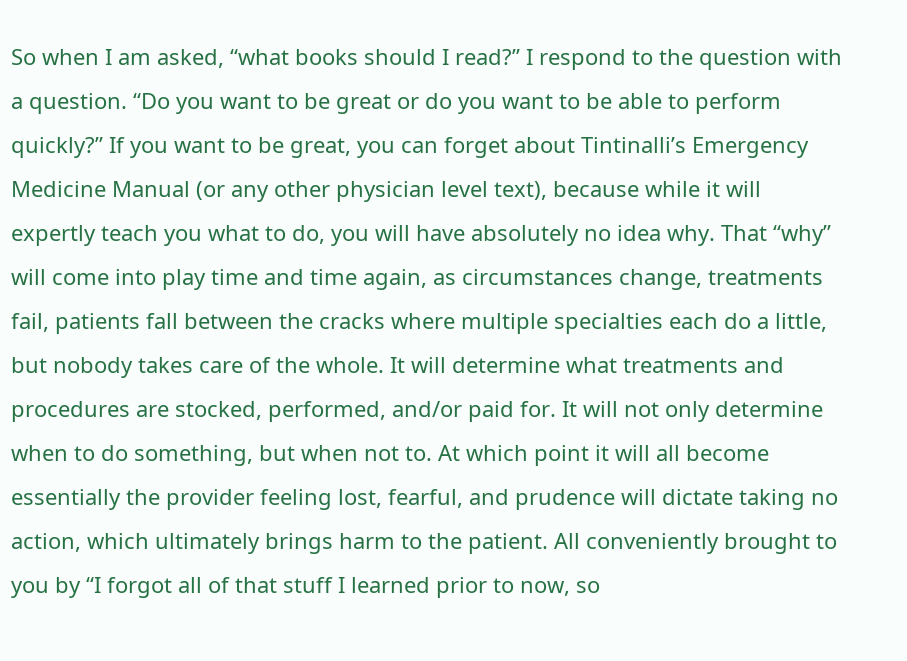So when I am asked, “what books should I read?” I respond to the question with a question. “Do you want to be great or do you want to be able to perform quickly?” If you want to be great, you can forget about Tintinalli’s Emergency Medicine Manual (or any other physician level text), because while it will expertly teach you what to do, you will have absolutely no idea why. That “why” will come into play time and time again, as circumstances change, treatments fail, patients fall between the cracks where multiple specialties each do a little, but nobody takes care of the whole. It will determine what treatments and procedures are stocked, performed, and/or paid for. It will not only determine when to do something, but when not to. At which point it will all become essentially the provider feeling lost, fearful, and prudence will dictate taking no action, which ultimately brings harm to the patient. All conveniently brought to you by “I forgot all of that stuff I learned prior to now, so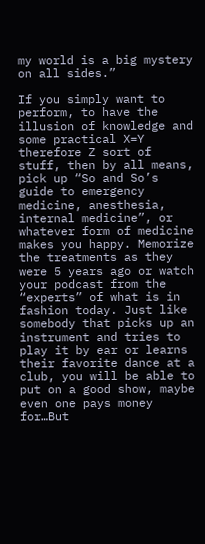my world is a big mystery on all sides.”

If you simply want to perform, to have the illusion of knowledge and some practical X=Y therefore Z sort of stuff, then by all means, pick up “So and So’s guide to emergency medicine, anesthesia, internal medicine”, or whatever form of medicine makes you happy. Memorize the treatments as they were 5 years ago or watch your podcast from the “experts” of what is in fashion today. Just like somebody that picks up an instrument and tries to play it by ear or learns their favorite dance at a club, you will be able to put on a good show, maybe even one pays money for…But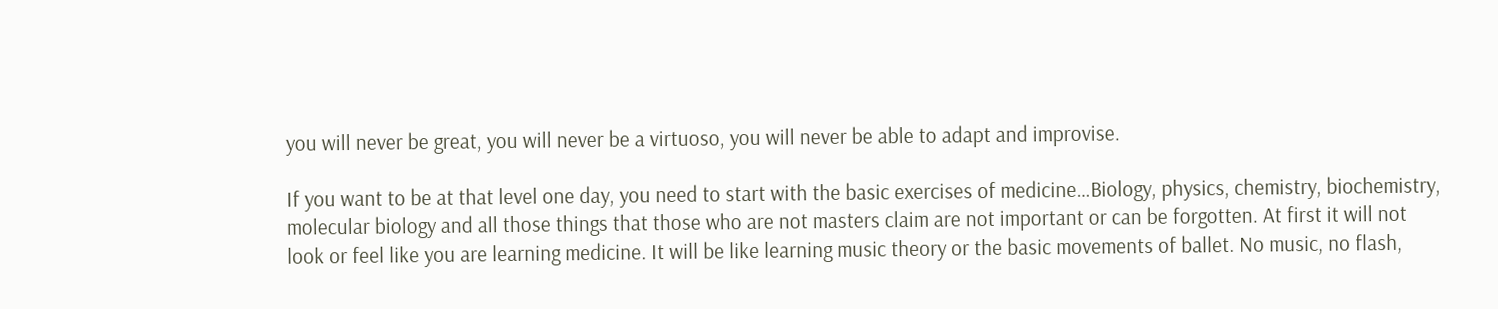you will never be great, you will never be a virtuoso, you will never be able to adapt and improvise.

If you want to be at that level one day, you need to start with the basic exercises of medicine…Biology, physics, chemistry, biochemistry, molecular biology and all those things that those who are not masters claim are not important or can be forgotten. At first it will not look or feel like you are learning medicine. It will be like learning music theory or the basic movements of ballet. No music, no flash,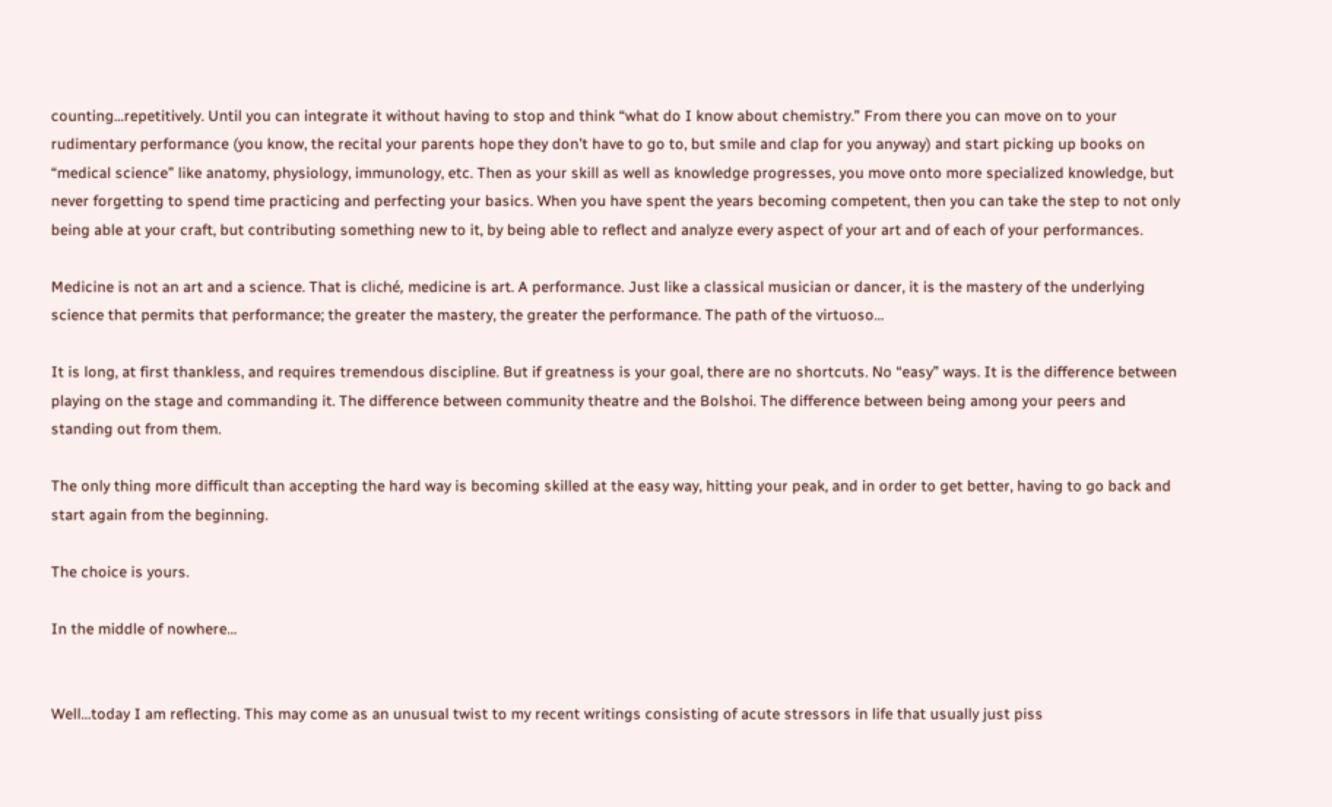counting…repetitively. Until you can integrate it without having to stop and think “what do I know about chemistry.” From there you can move on to your rudimentary performance (you know, the recital your parents hope they don’t have to go to, but smile and clap for you anyway) and start picking up books on “medical science” like anatomy, physiology, immunology, etc. Then as your skill as well as knowledge progresses, you move onto more specialized knowledge, but never forgetting to spend time practicing and perfecting your basics. When you have spent the years becoming competent, then you can take the step to not only being able at your craft, but contributing something new to it, by being able to reflect and analyze every aspect of your art and of each of your performances.

Medicine is not an art and a science. That is cliché, medicine is art. A performance. Just like a classical musician or dancer, it is the mastery of the underlying science that permits that performance; the greater the mastery, the greater the performance. The path of the virtuoso…

It is long, at first thankless, and requires tremendous discipline. But if greatness is your goal, there are no shortcuts. No “easy” ways. It is the difference between playing on the stage and commanding it. The difference between community theatre and the Bolshoi. The difference between being among your peers and standing out from them.

The only thing more difficult than accepting the hard way is becoming skilled at the easy way, hitting your peak, and in order to get better, having to go back and start again from the beginning.

The choice is yours.

In the middle of nowhere…


Well…today I am reflecting. This may come as an unusual twist to my recent writings consisting of acute stressors in life that usually just piss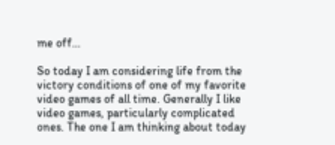me off…

So today I am considering life from the victory conditions of one of my favorite video games of all time. Generally I like video games, particularly complicated ones. The one I am thinking about today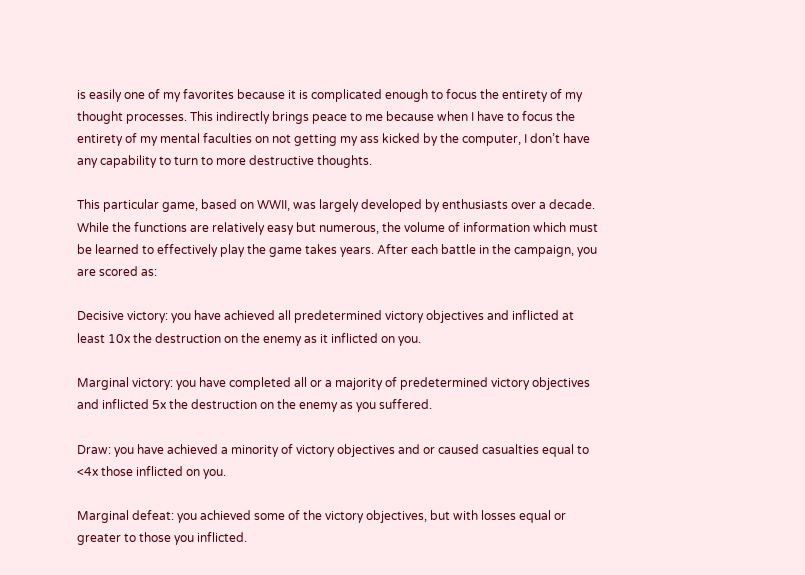is easily one of my favorites because it is complicated enough to focus the entirety of my thought processes. This indirectly brings peace to me because when I have to focus the entirety of my mental faculties on not getting my ass kicked by the computer, I don’t have any capability to turn to more destructive thoughts.

This particular game, based on WWII, was largely developed by enthusiasts over a decade. While the functions are relatively easy but numerous, the volume of information which must be learned to effectively play the game takes years. After each battle in the campaign, you are scored as:

Decisive victory: you have achieved all predetermined victory objectives and inflicted at least 10x the destruction on the enemy as it inflicted on you.

Marginal victory: you have completed all or a majority of predetermined victory objectives and inflicted 5x the destruction on the enemy as you suffered.

Draw: you have achieved a minority of victory objectives and or caused casualties equal to <4x those inflicted on you.

Marginal defeat: you achieved some of the victory objectives, but with losses equal or greater to those you inflicted.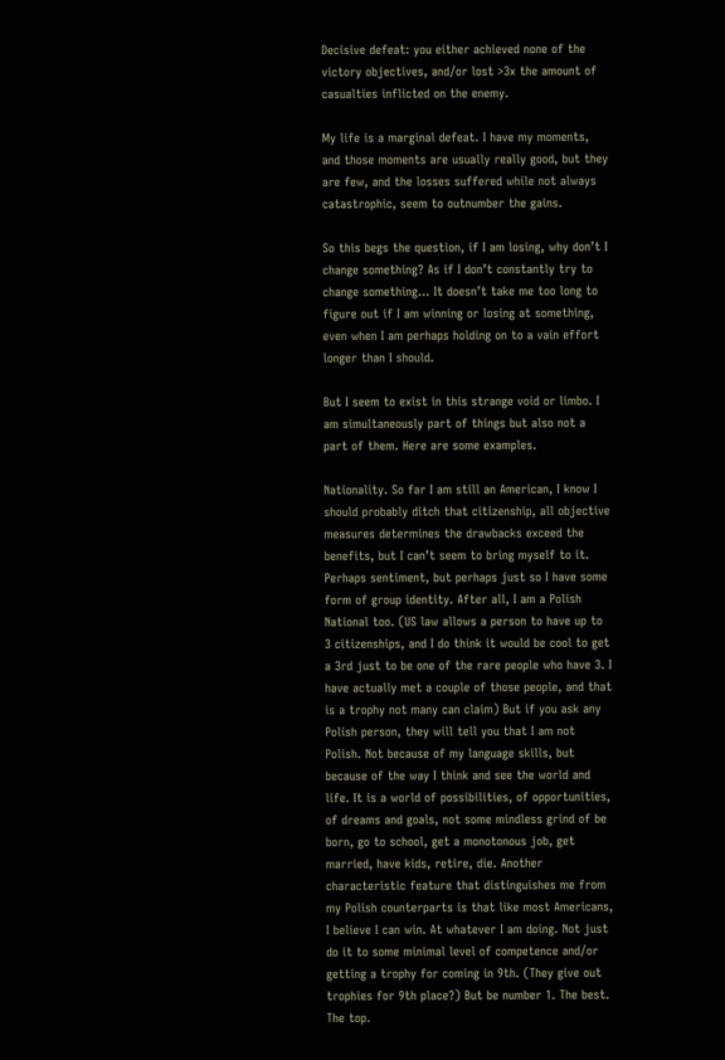Decisive defeat: you either achieved none of the victory objectives, and/or lost >3x the amount of casualties inflicted on the enemy.

My life is a marginal defeat. I have my moments, and those moments are usually really good, but they are few, and the losses suffered while not always catastrophic, seem to outnumber the gains.

So this begs the question, if I am losing, why don’t I change something? As if I don’t constantly try to change something… It doesn’t take me too long to figure out if I am winning or losing at something, even when I am perhaps holding on to a vain effort longer than I should.

But I seem to exist in this strange void or limbo. I am simultaneously part of things but also not a part of them. Here are some examples.

Nationality. So far I am still an American, I know I should probably ditch that citizenship, all objective measures determines the drawbacks exceed the benefits, but I can’t seem to bring myself to it. Perhaps sentiment, but perhaps just so I have some form of group identity. After all, I am a Polish National too. (US law allows a person to have up to 3 citizenships, and I do think it would be cool to get a 3rd just to be one of the rare people who have 3. I have actually met a couple of those people, and that is a trophy not many can claim) But if you ask any Polish person, they will tell you that I am not Polish. Not because of my language skills, but because of the way I think and see the world and life. It is a world of possibilities, of opportunities, of dreams and goals, not some mindless grind of be born, go to school, get a monotonous job, get married, have kids, retire, die. Another characteristic feature that distinguishes me from my Polish counterparts is that like most Americans, I believe I can win. At whatever I am doing. Not just do it to some minimal level of competence and/or getting a trophy for coming in 9th. (They give out trophies for 9th place?) But be number 1. The best. The top.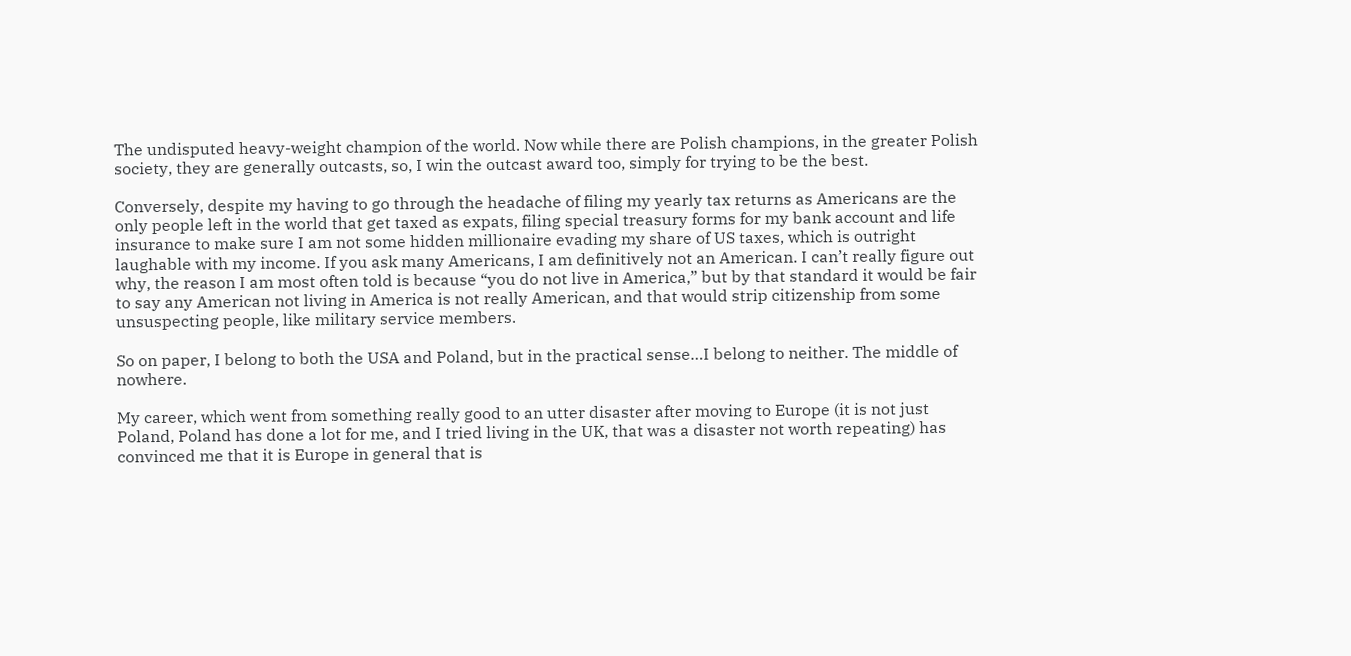The undisputed heavy-weight champion of the world. Now while there are Polish champions, in the greater Polish society, they are generally outcasts, so, I win the outcast award too, simply for trying to be the best.

Conversely, despite my having to go through the headache of filing my yearly tax returns as Americans are the only people left in the world that get taxed as expats, filing special treasury forms for my bank account and life insurance to make sure I am not some hidden millionaire evading my share of US taxes, which is outright laughable with my income. If you ask many Americans, I am definitively not an American. I can’t really figure out why, the reason I am most often told is because “you do not live in America,” but by that standard it would be fair to say any American not living in America is not really American, and that would strip citizenship from some unsuspecting people, like military service members.

So on paper, I belong to both the USA and Poland, but in the practical sense…I belong to neither. The middle of nowhere.

My career, which went from something really good to an utter disaster after moving to Europe (it is not just Poland, Poland has done a lot for me, and I tried living in the UK, that was a disaster not worth repeating) has convinced me that it is Europe in general that is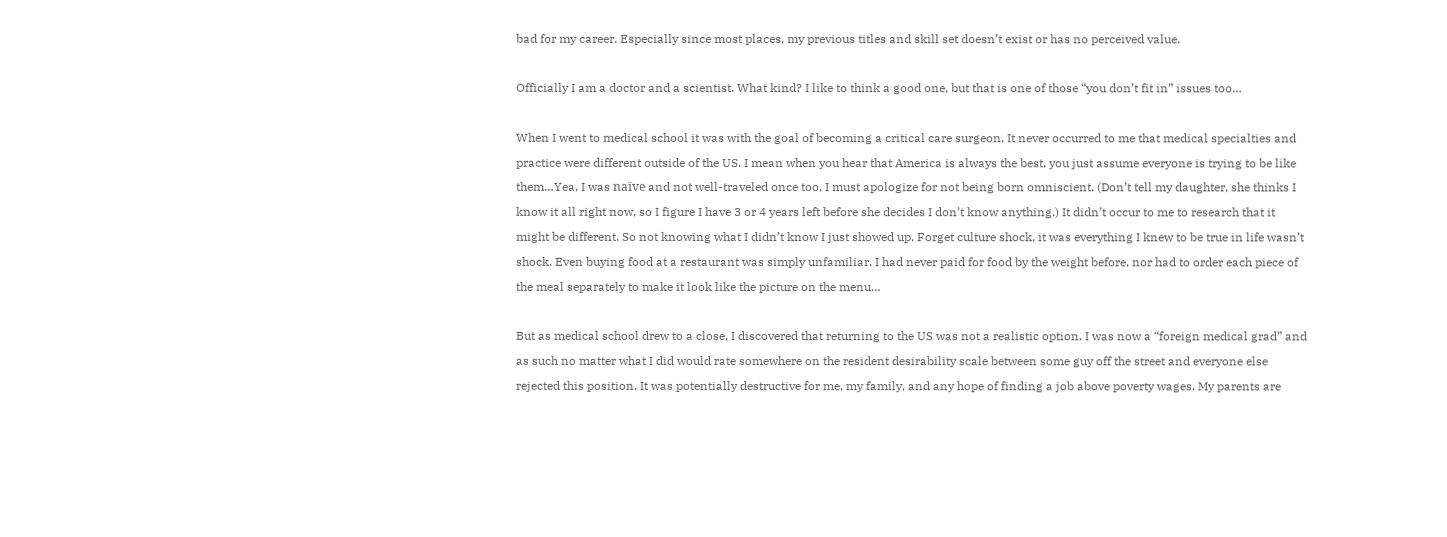bad for my career. Especially since most places, my previous titles and skill set doesn’t exist or has no perceived value.

Officially I am a doctor and a scientist. What kind? I like to think a good one, but that is one of those “you don’t fit in” issues too…

When I went to medical school it was with the goal of becoming a critical care surgeon. It never occurred to me that medical specialties and practice were different outside of the US. I mean when you hear that America is always the best, you just assume everyone is trying to be like them…Yea, I was naïve and not well-traveled once too, I must apologize for not being born omniscient. (Don’t tell my daughter, she thinks I know it all right now, so I figure I have 3 or 4 years left before she decides I don’t know anything.) It didn’t occur to me to research that it might be different. So not knowing what I didn’t know I just showed up. Forget culture shock, it was everything I knew to be true in life wasn’t shock. Even buying food at a restaurant was simply unfamiliar. I had never paid for food by the weight before, nor had to order each piece of the meal separately to make it look like the picture on the menu…

But as medical school drew to a close, I discovered that returning to the US was not a realistic option. I was now a “foreign medical grad” and as such no matter what I did would rate somewhere on the resident desirability scale between some guy off the street and everyone else rejected this position. It was potentially destructive for me, my family, and any hope of finding a job above poverty wages. My parents are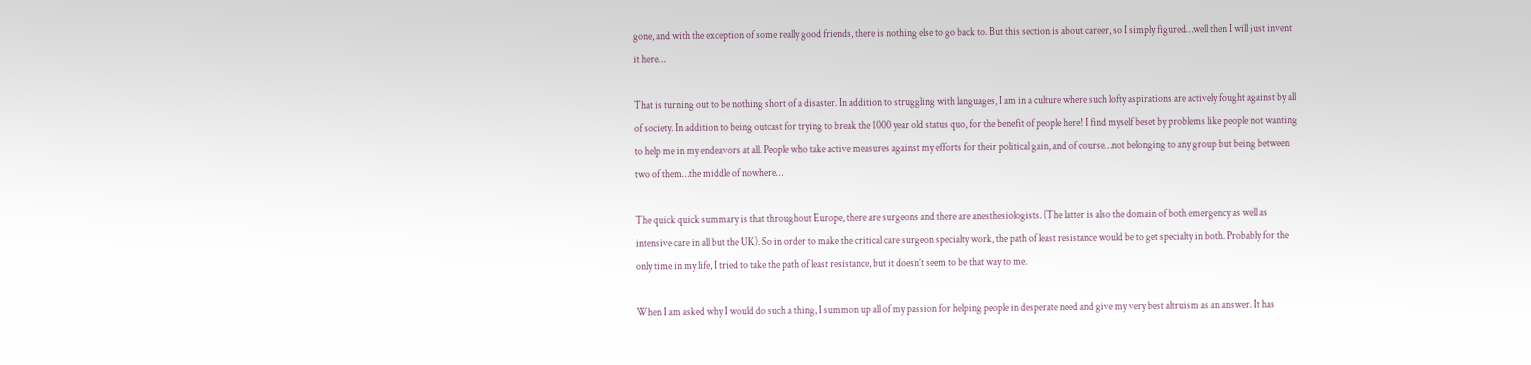gone, and with the exception of some really good friends, there is nothing else to go back to. But this section is about career, so I simply figured…well then I will just invent it here…

That is turning out to be nothing short of a disaster. In addition to struggling with languages, I am in a culture where such lofty aspirations are actively fought against by all of society. In addition to being outcast for trying to break the 1000 year old status quo, for the benefit of people here! I find myself beset by problems like people not wanting to help me in my endeavors at all. People who take active measures against my efforts for their political gain, and of course…not belonging to any group but being between two of them…the middle of nowhere…

The quick quick summary is that throughout Europe, there are surgeons and there are anesthesiologists. (The latter is also the domain of both emergency as well as intensive care in all but the UK). So in order to make the critical care surgeon specialty work, the path of least resistance would be to get specialty in both. Probably for the only time in my life, I tried to take the path of least resistance, but it doesn’t seem to be that way to me.

When I am asked why I would do such a thing, I summon up all of my passion for helping people in desperate need and give my very best altruism as an answer. It has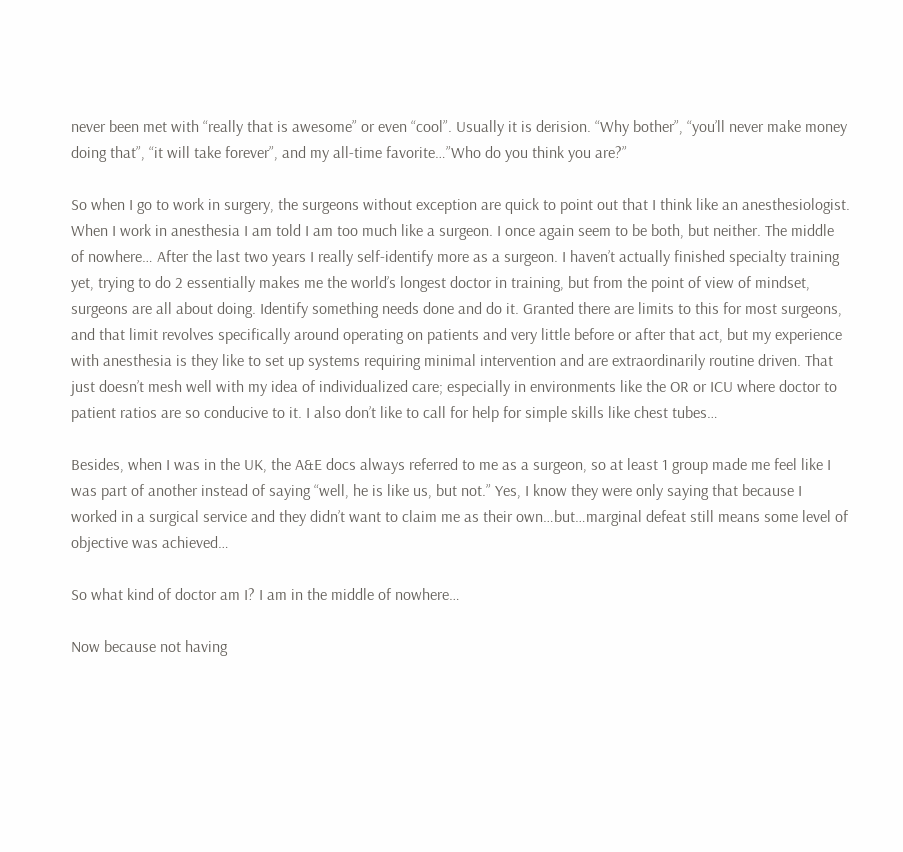never been met with “really that is awesome” or even “cool”. Usually it is derision. “Why bother”, “you’ll never make money doing that”, “it will take forever”, and my all-time favorite…”Who do you think you are?”

So when I go to work in surgery, the surgeons without exception are quick to point out that I think like an anesthesiologist. When I work in anesthesia I am told I am too much like a surgeon. I once again seem to be both, but neither. The middle of nowhere… After the last two years I really self-identify more as a surgeon. I haven’t actually finished specialty training yet, trying to do 2 essentially makes me the world’s longest doctor in training, but from the point of view of mindset, surgeons are all about doing. Identify something needs done and do it. Granted there are limits to this for most surgeons, and that limit revolves specifically around operating on patients and very little before or after that act, but my experience with anesthesia is they like to set up systems requiring minimal intervention and are extraordinarily routine driven. That just doesn’t mesh well with my idea of individualized care; especially in environments like the OR or ICU where doctor to patient ratios are so conducive to it. I also don’t like to call for help for simple skills like chest tubes…

Besides, when I was in the UK, the A&E docs always referred to me as a surgeon, so at least 1 group made me feel like I was part of another instead of saying “well, he is like us, but not.” Yes, I know they were only saying that because I worked in a surgical service and they didn’t want to claim me as their own…but…marginal defeat still means some level of objective was achieved…

So what kind of doctor am I? I am in the middle of nowhere…

Now because not having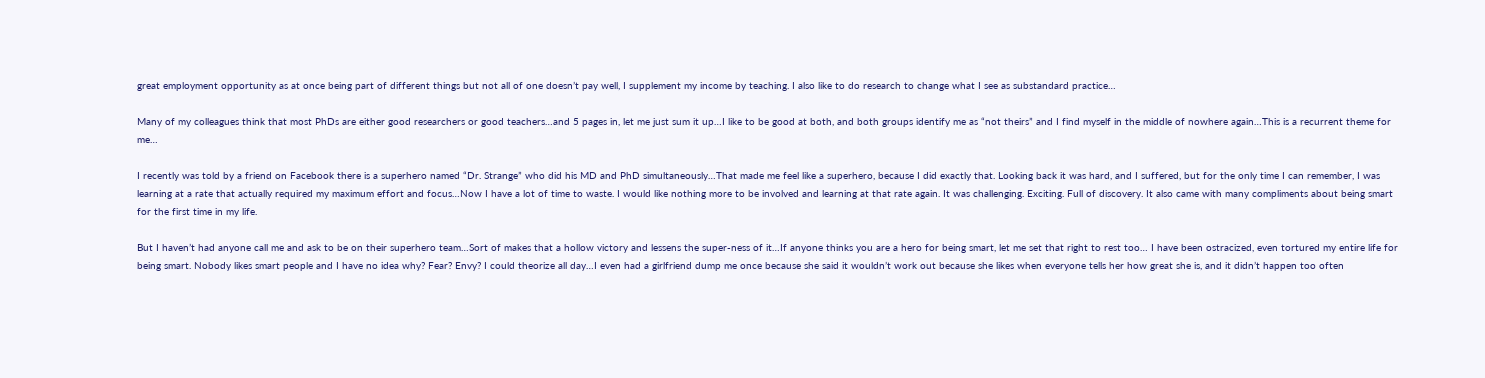great employment opportunity as at once being part of different things but not all of one doesn’t pay well, I supplement my income by teaching. I also like to do research to change what I see as substandard practice…

Many of my colleagues think that most PhDs are either good researchers or good teachers…and 5 pages in, let me just sum it up…I like to be good at both, and both groups identify me as “not theirs” and I find myself in the middle of nowhere again…This is a recurrent theme for me…

I recently was told by a friend on Facebook there is a superhero named “Dr. Strange” who did his MD and PhD simultaneously…That made me feel like a superhero, because I did exactly that. Looking back it was hard, and I suffered, but for the only time I can remember, I was learning at a rate that actually required my maximum effort and focus…Now I have a lot of time to waste. I would like nothing more to be involved and learning at that rate again. It was challenging. Exciting. Full of discovery. It also came with many compliments about being smart for the first time in my life.

But I haven’t had anyone call me and ask to be on their superhero team…Sort of makes that a hollow victory and lessens the super-ness of it…If anyone thinks you are a hero for being smart, let me set that right to rest too… I have been ostracized, even tortured my entire life for being smart. Nobody likes smart people and I have no idea why? Fear? Envy? I could theorize all day…I even had a girlfriend dump me once because she said it wouldn’t work out because she likes when everyone tells her how great she is, and it didn’t happen too often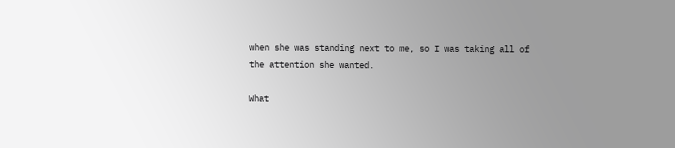when she was standing next to me, so I was taking all of the attention she wanted.

What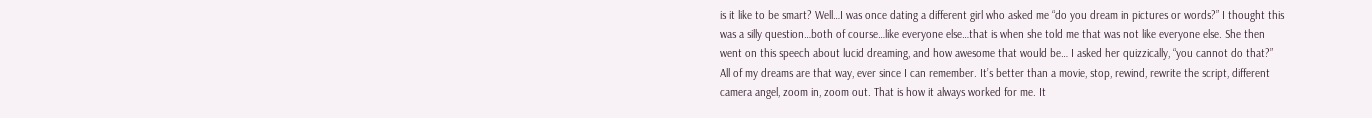is it like to be smart? Well…I was once dating a different girl who asked me “do you dream in pictures or words?” I thought this was a silly question…both of course…like everyone else…that is when she told me that was not like everyone else. She then went on this speech about lucid dreaming, and how awesome that would be… I asked her quizzically, “you cannot do that?” All of my dreams are that way, ever since I can remember. It’s better than a movie, stop, rewind, rewrite the script, different camera angel, zoom in, zoom out. That is how it always worked for me. It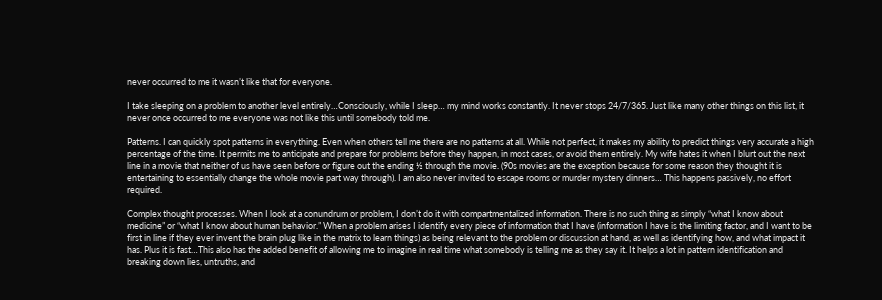never occurred to me it wasn’t like that for everyone.

I take sleeping on a problem to another level entirely…Consciously, while I sleep… my mind works constantly. It never stops 24/7/365. Just like many other things on this list, it never once occurred to me everyone was not like this until somebody told me.

Patterns. I can quickly spot patterns in everything. Even when others tell me there are no patterns at all. While not perfect, it makes my ability to predict things very accurate a high percentage of the time. It permits me to anticipate and prepare for problems before they happen, in most cases, or avoid them entirely. My wife hates it when I blurt out the next line in a movie that neither of us have seen before or figure out the ending ½ through the movie. (90s movies are the exception because for some reason they thought it is entertaining to essentially change the whole movie part way through). I am also never invited to escape rooms or murder mystery dinners… This happens passively, no effort required.

Complex thought processes. When I look at a conundrum or problem, I don’t do it with compartmentalized information. There is no such thing as simply “what I know about medicine” or “what I know about human behavior.” When a problem arises I identify every piece of information that I have (information I have is the limiting factor, and I want to be first in line if they ever invent the brain plug like in the matrix to learn things) as being relevant to the problem or discussion at hand, as well as identifying how, and what impact it has. Plus it is fast…This also has the added benefit of allowing me to imagine in real time what somebody is telling me as they say it. It helps a lot in pattern identification and breaking down lies, untruths, and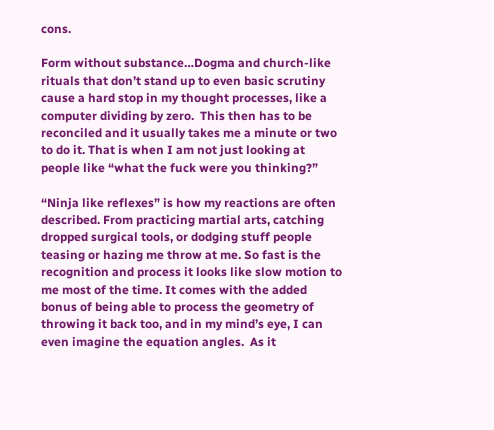cons.

Form without substance…Dogma and church-like rituals that don’t stand up to even basic scrutiny cause a hard stop in my thought processes, like a computer dividing by zero.  This then has to be reconciled and it usually takes me a minute or two to do it. That is when I am not just looking at people like “what the fuck were you thinking?”

“Ninja like reflexes” is how my reactions are often described. From practicing martial arts, catching dropped surgical tools, or dodging stuff people teasing or hazing me throw at me. So fast is the recognition and process it looks like slow motion to me most of the time. It comes with the added bonus of being able to process the geometry of throwing it back too, and in my mind’s eye, I can even imagine the equation angles.  As it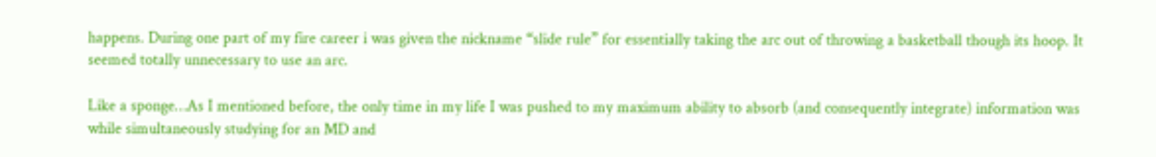happens. During one part of my fire career i was given the nickname “slide rule” for essentially taking the arc out of throwing a basketball though its hoop. It seemed totally unnecessary to use an arc.

Like a sponge…As I mentioned before, the only time in my life I was pushed to my maximum ability to absorb (and consequently integrate) information was while simultaneously studying for an MD and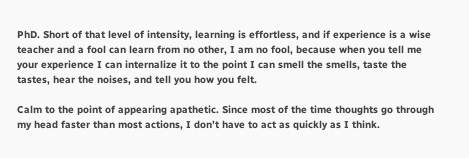PhD. Short of that level of intensity, learning is effortless, and if experience is a wise teacher and a fool can learn from no other, I am no fool, because when you tell me your experience I can internalize it to the point I can smell the smells, taste the tastes, hear the noises, and tell you how you felt.

Calm to the point of appearing apathetic. Since most of the time thoughts go through my head faster than most actions, I don’t have to act as quickly as I think.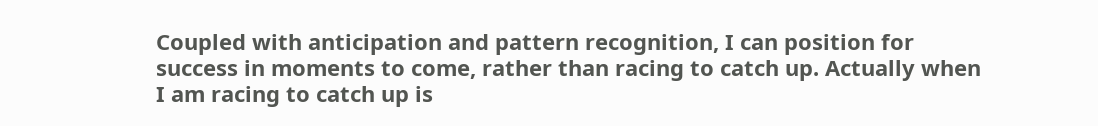Coupled with anticipation and pattern recognition, I can position for success in moments to come, rather than racing to catch up. Actually when I am racing to catch up is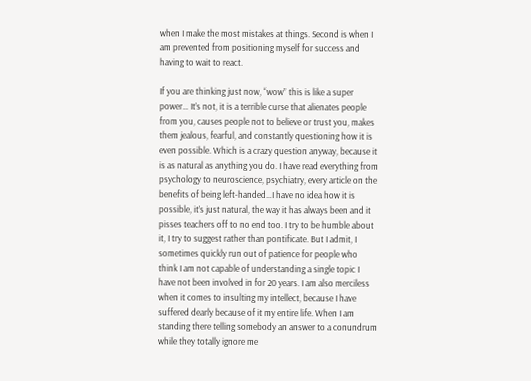when I make the most mistakes at things. Second is when I am prevented from positioning myself for success and having to wait to react.

If you are thinking just now, “wow” this is like a super power… It’s not, it is a terrible curse that alienates people from you, causes people not to believe or trust you, makes them jealous, fearful, and constantly questioning how it is even possible. Which is a crazy question anyway, because it is as natural as anything you do. I have read everything from psychology to neuroscience, psychiatry, every article on the benefits of being left-handed…I have no idea how it is possible, it’s just natural, the way it has always been and it pisses teachers off to no end too. I try to be humble about it, I try to suggest rather than pontificate. But I admit, I sometimes quickly run out of patience for people who think I am not capable of understanding a single topic I have not been involved in for 20 years. I am also merciless when it comes to insulting my intellect, because I have suffered dearly because of it my entire life. When I am standing there telling somebody an answer to a conundrum while they totally ignore me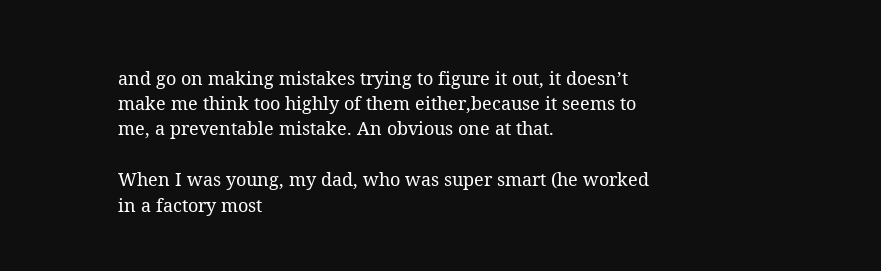and go on making mistakes trying to figure it out, it doesn’t make me think too highly of them either,because it seems to me, a preventable mistake. An obvious one at that.

When I was young, my dad, who was super smart (he worked in a factory most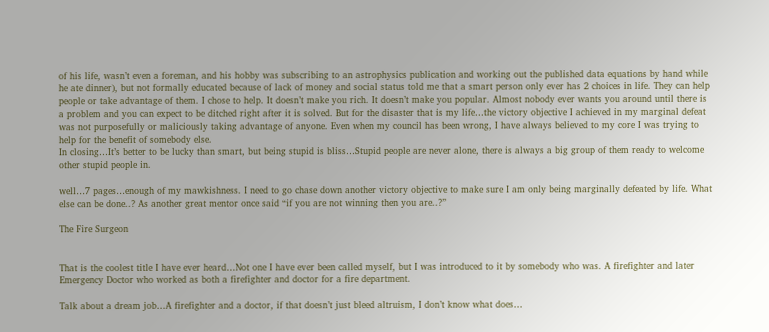of his life, wasn’t even a foreman, and his hobby was subscribing to an astrophysics publication and working out the published data equations by hand while he ate dinner), but not formally educated because of lack of money and social status told me that a smart person only ever has 2 choices in life. They can help people or take advantage of them. I chose to help. It doesn’t make you rich. It doesn’t make you popular. Almost nobody ever wants you around until there is a problem and you can expect to be ditched right after it is solved. But for the disaster that is my life…the victory objective I achieved in my marginal defeat was not purposefully or maliciously taking advantage of anyone. Even when my council has been wrong, I have always believed to my core I was trying to help for the benefit of somebody else.
In closing…It’s better to be lucky than smart, but being stupid is bliss…Stupid people are never alone, there is always a big group of them ready to welcome other stupid people in.

well…7 pages…enough of my mawkishness. I need to go chase down another victory objective to make sure I am only being marginally defeated by life. What else can be done..? As another great mentor once said “if you are not winning then you are..?”

The Fire Surgeon


That is the coolest title I have ever heard…Not one I have ever been called myself, but I was introduced to it by somebody who was. A firefighter and later Emergency Doctor who worked as both a firefighter and doctor for a fire department.

Talk about a dream job…A firefighter and a doctor, if that doesn’t just bleed altruism, I don’t know what does…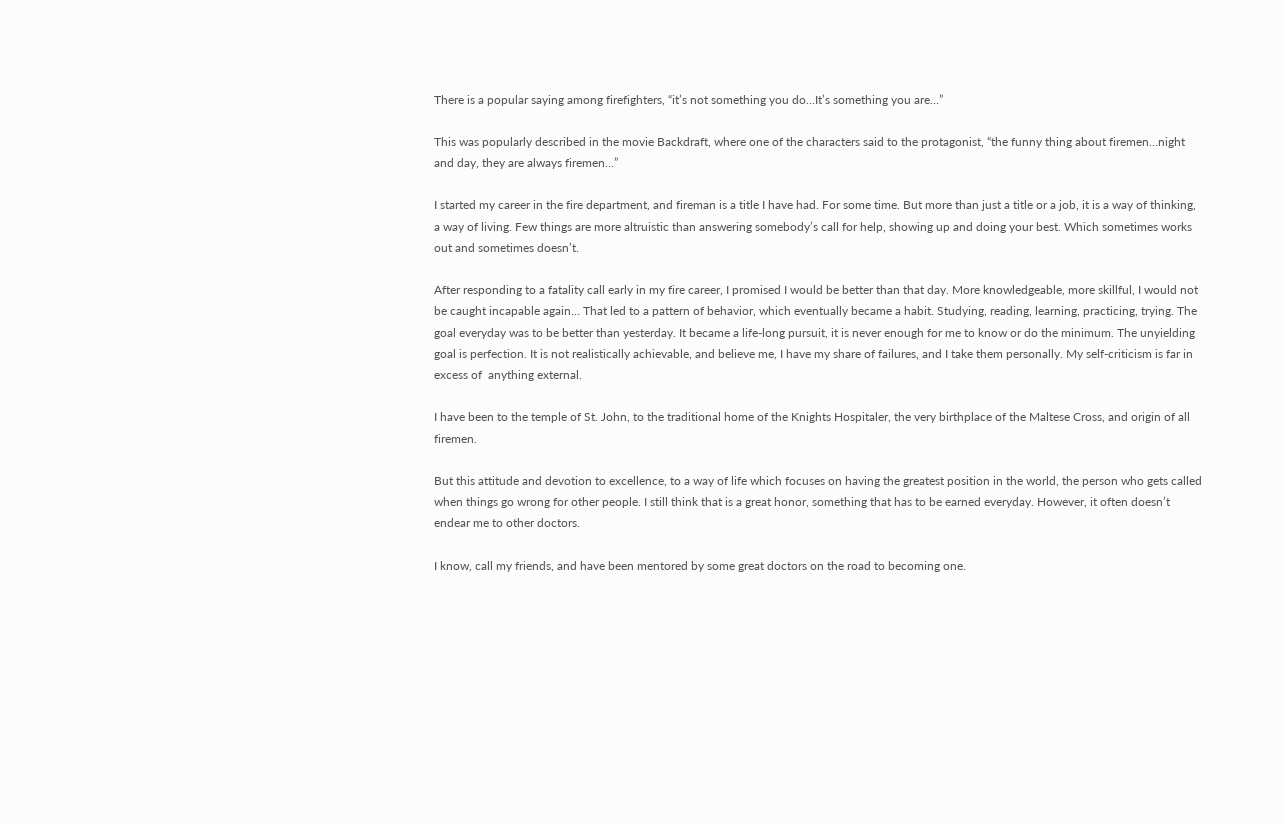There is a popular saying among firefighters, “it’s not something you do…It’s something you are…”

This was popularly described in the movie Backdraft, where one of the characters said to the protagonist, “the funny thing about firemen…night and day, they are always firemen…”

I started my career in the fire department, and fireman is a title I have had. For some time. But more than just a title or a job, it is a way of thinking, a way of living. Few things are more altruistic than answering somebody’s call for help, showing up and doing your best. Which sometimes works out and sometimes doesn’t.

After responding to a fatality call early in my fire career, I promised I would be better than that day. More knowledgeable, more skillful, I would not be caught incapable again… That led to a pattern of behavior, which eventually became a habit. Studying, reading, learning, practicing, trying. The goal everyday was to be better than yesterday. It became a life-long pursuit, it is never enough for me to know or do the minimum. The unyielding goal is perfection. It is not realistically achievable, and believe me, I have my share of failures, and I take them personally. My self-criticism is far in excess of  anything external.

I have been to the temple of St. John, to the traditional home of the Knights Hospitaler, the very birthplace of the Maltese Cross, and origin of all firemen.

But this attitude and devotion to excellence, to a way of life which focuses on having the greatest position in the world, the person who gets called when things go wrong for other people. I still think that is a great honor, something that has to be earned everyday. However, it often doesn’t endear me to other doctors.

I know, call my friends, and have been mentored by some great doctors on the road to becoming one.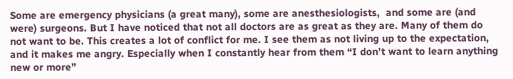Some are emergency physicians (a great many), some are anesthesiologists,  and some are (and were) surgeons. But I have noticed that not all doctors are as great as they are. Many of them do not want to be. This creates a lot of conflict for me. I see them as not living up to the expectation, and it makes me angry. Especially when I constantly hear from them “I don’t want to learn anything new or more”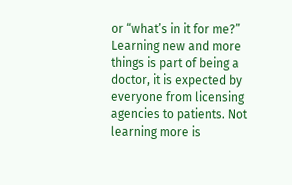or “what’s in it for me?” Learning new and more things is part of being a doctor, it is expected by everyone from licensing agencies to patients. Not learning more is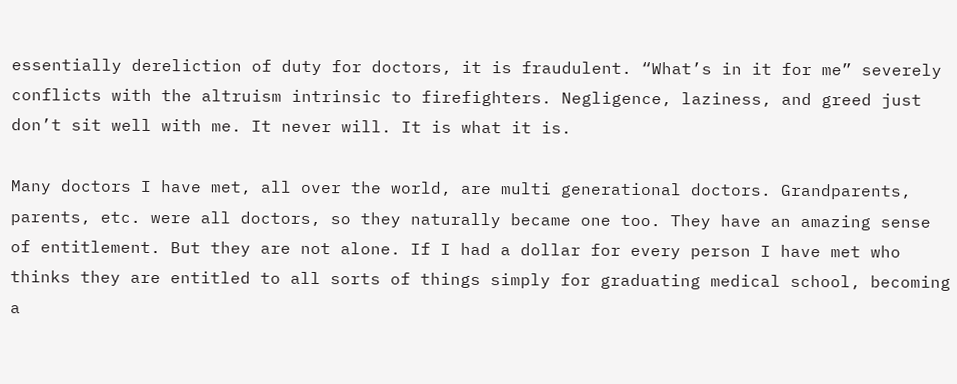essentially dereliction of duty for doctors, it is fraudulent. “What’s in it for me” severely conflicts with the altruism intrinsic to firefighters. Negligence, laziness, and greed just don’t sit well with me. It never will. It is what it is.

Many doctors I have met, all over the world, are multi generational doctors. Grandparents, parents, etc. were all doctors, so they naturally became one too. They have an amazing sense of entitlement. But they are not alone. If I had a dollar for every person I have met who thinks they are entitled to all sorts of things simply for graduating medical school, becoming a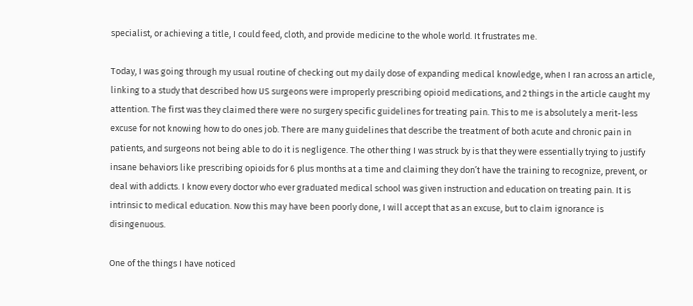specialist, or achieving a title, I could feed, cloth, and provide medicine to the whole world. It frustrates me.

Today, I was going through my usual routine of checking out my daily dose of expanding medical knowledge, when I ran across an article, linking to a study that described how US surgeons were improperly prescribing opioid medications, and 2 things in the article caught my attention. The first was they claimed there were no surgery specific guidelines for treating pain. This to me is absolutely a merit-less excuse for not knowing how to do ones job. There are many guidelines that describe the treatment of both acute and chronic pain in patients, and surgeons not being able to do it is negligence. The other thing I was struck by is that they were essentially trying to justify insane behaviors like prescribing opioids for 6 plus months at a time and claiming they don’t have the training to recognize, prevent, or deal with addicts. I know every doctor who ever graduated medical school was given instruction and education on treating pain. It is intrinsic to medical education. Now this may have been poorly done, I will accept that as an excuse, but to claim ignorance is disingenuous.

One of the things I have noticed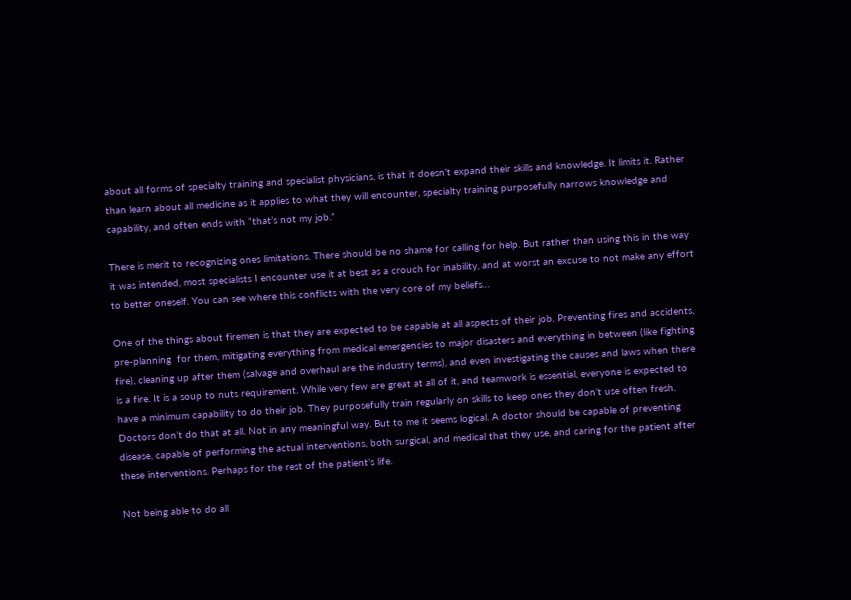about all forms of specialty training and specialist physicians, is that it doesn’t expand their skills and knowledge. It limits it. Rather than learn about all medicine as it applies to what they will encounter, specialty training purposefully narrows knowledge and capability, and often ends with “that’s not my job.”

There is merit to recognizing ones limitations. There should be no shame for calling for help. But rather than using this in the way it was intended, most specialists I encounter use it at best as a crouch for inability, and at worst an excuse to not make any effort to better oneself. You can see where this conflicts with the very core of my beliefs…

One of the things about firemen is that they are expected to be capable at all aspects of their job. Preventing fires and accidents, pre-planning  for them, mitigating everything from medical emergencies to major disasters and everything in between (like fighting fire), cleaning up after them (salvage and overhaul are the industry terms), and even investigating the causes and laws when there is a fire. It is a soup to nuts requirement. While very few are great at all of it, and teamwork is essential, everyone is expected to have a minimum capability to do their job. They purposefully train regularly on skills to keep ones they don’t use often fresh. Doctors don’t do that at all. Not in any meaningful way. But to me it seems logical. A doctor should be capable of preventing disease, capable of performing the actual interventions, both surgical, and medical that they use, and caring for the patient after these interventions. Perhaps for the rest of the patient’s life.

Not being able to do all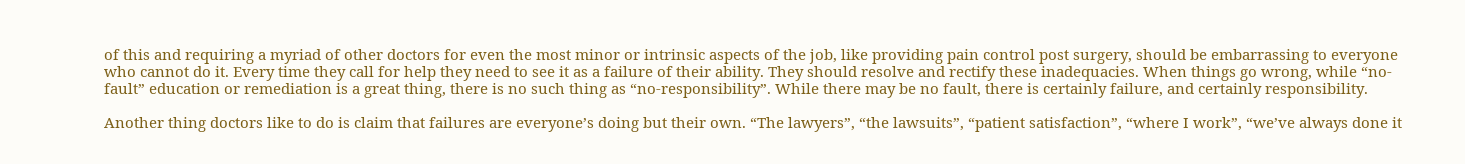of this and requiring a myriad of other doctors for even the most minor or intrinsic aspects of the job, like providing pain control post surgery, should be embarrassing to everyone who cannot do it. Every time they call for help they need to see it as a failure of their ability. They should resolve and rectify these inadequacies. When things go wrong, while “no-fault” education or remediation is a great thing, there is no such thing as “no-responsibility”. While there may be no fault, there is certainly failure, and certainly responsibility.

Another thing doctors like to do is claim that failures are everyone’s doing but their own. “The lawyers”, “the lawsuits”, “patient satisfaction”, “where I work”, “we’ve always done it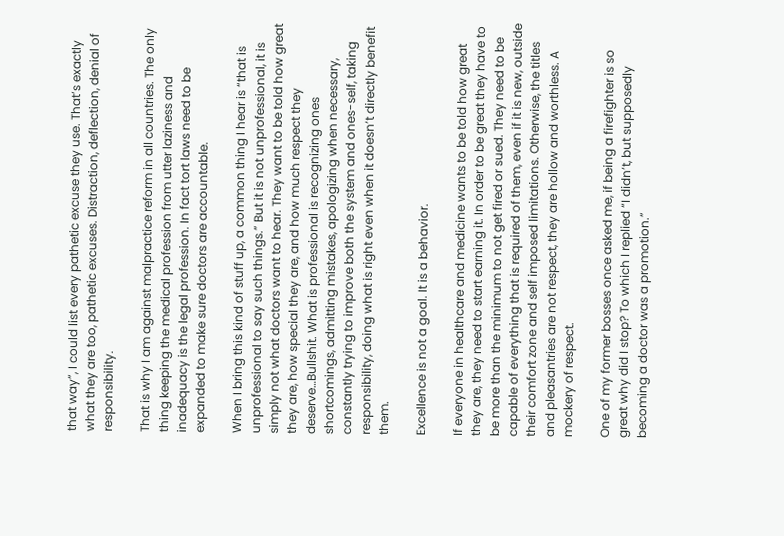that way”, I could list every pathetic excuse they use. That’s exactly what they are too, pathetic excuses. Distraction, deflection, denial of responsibility.

That is why I am against malpractice reform in all countries. The only thing keeping the medical profession from utter laziness and inadequacy is the legal profession. In fact tort laws need to be expanded to make sure doctors are accountable.

When I bring this kind of stuff up, a common thing I hear is “that is unprofessional to say such things.” But it is not unprofessional, it is simply not what doctors want to hear. They want to be told how great they are, how special they are, and how much respect they deserve…Bullshit. What is professional is recognizing ones shortcomings, admitting mistakes, apologizing when necessary, constantly trying to improve both the system and ones-self, taking responsibility, doing what is right even when it doesn’t directly benefit them.

Excellence is not a goal. It is a behavior.

If everyone in healthcare and medicine wants to be told how great they are, they need to start earning it. In order to be great they have to be more than the minimum to not get fired or sued. They need to be capable of everything that is required of them, even if it is new, outside their comfort zone and self imposed limitations. Otherwise, the titles and pleasantries are not respect, they are hollow and worthless. A mockery of respect.

One of my former bosses once asked me, if being a firefighter is so great why did I stop? To which I replied “I didn’t, but supposedly becoming a doctor was a promotion.”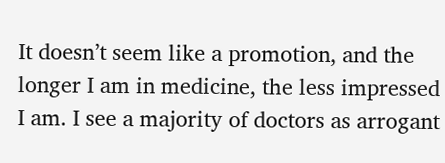It doesn’t seem like a promotion, and the longer I am in medicine, the less impressed I am. I see a majority of doctors as arrogant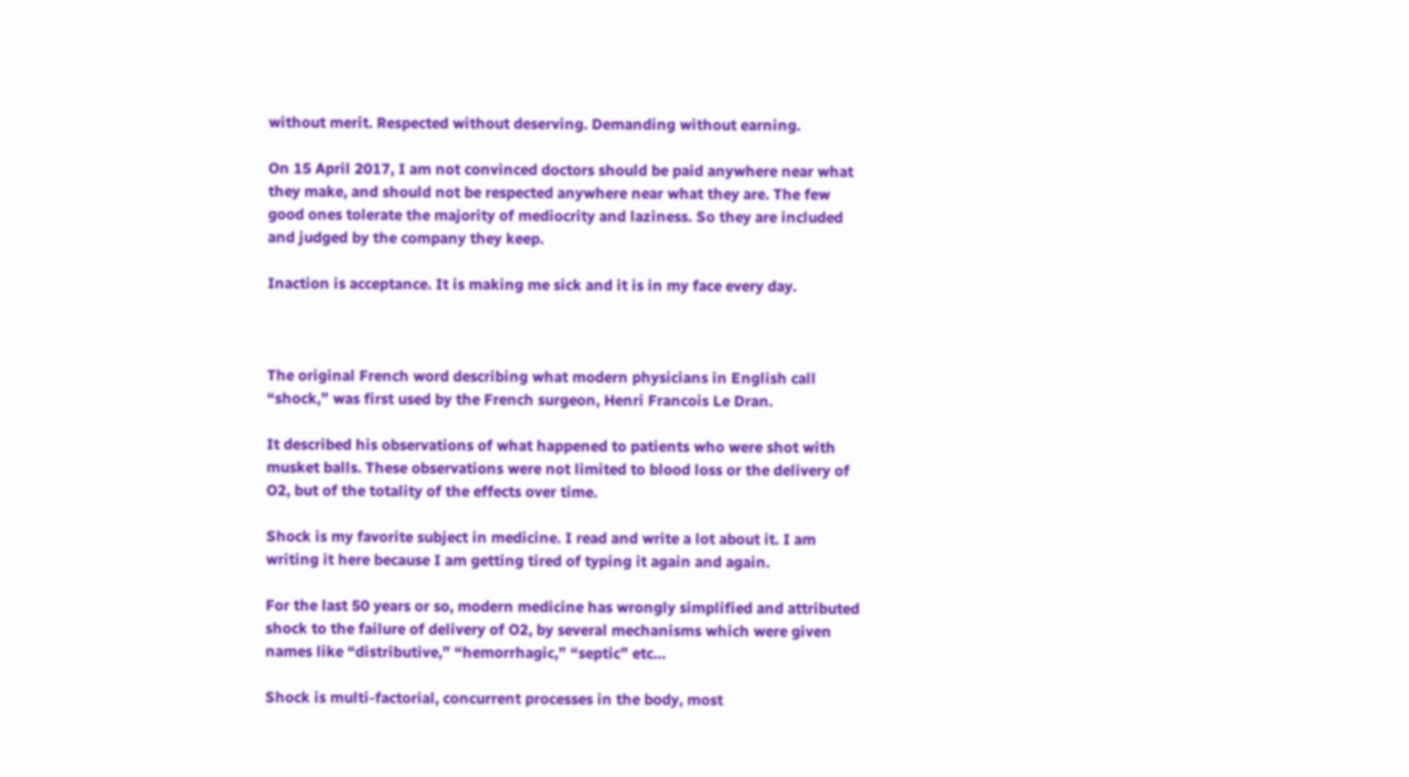without merit. Respected without deserving. Demanding without earning.

On 15 April 2017, I am not convinced doctors should be paid anywhere near what they make, and should not be respected anywhere near what they are. The few good ones tolerate the majority of mediocrity and laziness. So they are included and judged by the company they keep.

Inaction is acceptance. It is making me sick and it is in my face every day.



The original French word describing what modern physicians in English call “shock,” was first used by the French surgeon, Henri Francois Le Dran.

It described his observations of what happened to patients who were shot with musket balls. These observations were not limited to blood loss or the delivery of O2, but of the totality of the effects over time.

Shock is my favorite subject in medicine. I read and write a lot about it. I am writing it here because I am getting tired of typing it again and again.

For the last 50 years or so, modern medicine has wrongly simplified and attributed shock to the failure of delivery of O2, by several mechanisms which were given names like “distributive,” “hemorrhagic,” “septic” etc…

Shock is multi-factorial, concurrent processes in the body, most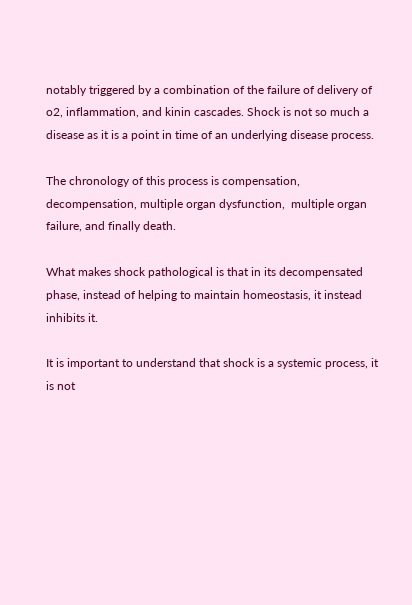notably triggered by a combination of the failure of delivery of o2, inflammation, and kinin cascades. Shock is not so much a disease as it is a point in time of an underlying disease process.

The chronology of this process is compensation, decompensation, multiple organ dysfunction,  multiple organ failure, and finally death.

What makes shock pathological is that in its decompensated phase, instead of helping to maintain homeostasis, it instead inhibits it.

It is important to understand that shock is a systemic process, it is not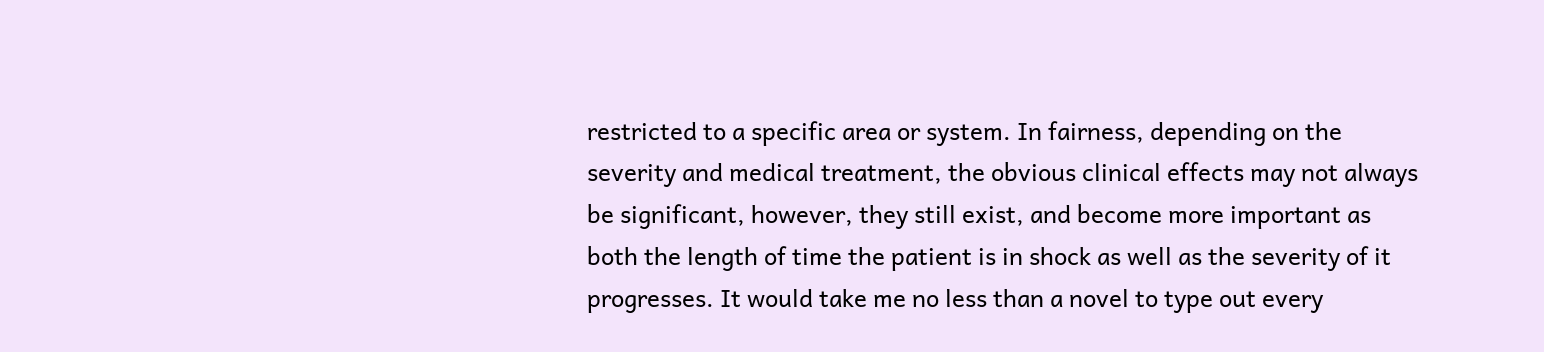restricted to a specific area or system. In fairness, depending on the severity and medical treatment, the obvious clinical effects may not always be significant, however, they still exist, and become more important as both the length of time the patient is in shock as well as the severity of it progresses. It would take me no less than a novel to type out every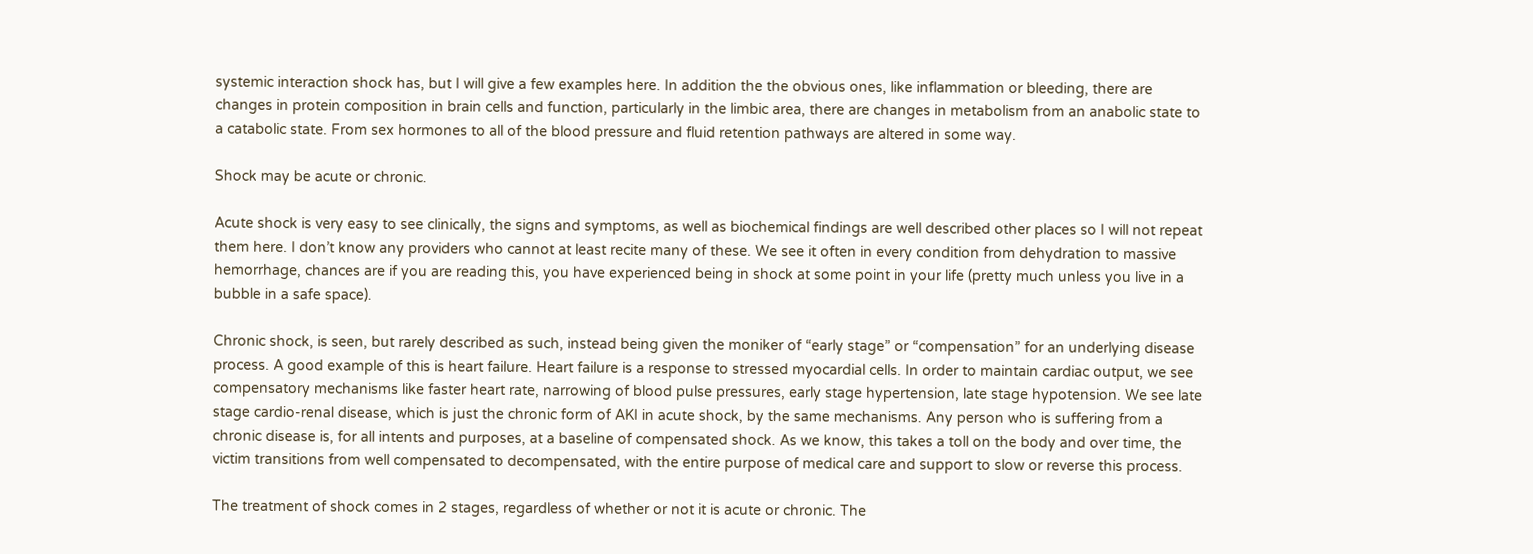systemic interaction shock has, but I will give a few examples here. In addition the the obvious ones, like inflammation or bleeding, there are changes in protein composition in brain cells and function, particularly in the limbic area, there are changes in metabolism from an anabolic state to a catabolic state. From sex hormones to all of the blood pressure and fluid retention pathways are altered in some way.

Shock may be acute or chronic.

Acute shock is very easy to see clinically, the signs and symptoms, as well as biochemical findings are well described other places so I will not repeat them here. I don’t know any providers who cannot at least recite many of these. We see it often in every condition from dehydration to massive hemorrhage, chances are if you are reading this, you have experienced being in shock at some point in your life (pretty much unless you live in a bubble in a safe space).

Chronic shock, is seen, but rarely described as such, instead being given the moniker of “early stage” or “compensation” for an underlying disease process. A good example of this is heart failure. Heart failure is a response to stressed myocardial cells. In order to maintain cardiac output, we see compensatory mechanisms like faster heart rate, narrowing of blood pulse pressures, early stage hypertension, late stage hypotension. We see late stage cardio-renal disease, which is just the chronic form of AKI in acute shock, by the same mechanisms. Any person who is suffering from a chronic disease is, for all intents and purposes, at a baseline of compensated shock. As we know, this takes a toll on the body and over time, the victim transitions from well compensated to decompensated, with the entire purpose of medical care and support to slow or reverse this process.

The treatment of shock comes in 2 stages, regardless of whether or not it is acute or chronic. The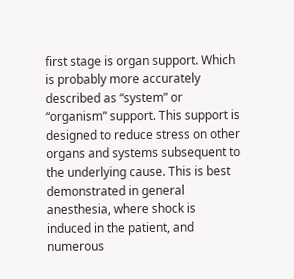first stage is organ support. Which is probably more accurately described as “system” or “organism” support. This support is designed to reduce stress on other organs and systems subsequent to the underlying cause. This is best demonstrated in general anesthesia, where shock is induced in the patient, and numerous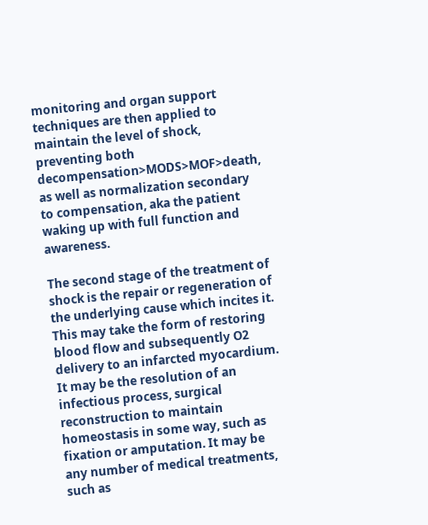monitoring and organ support techniques are then applied to maintain the level of shock, preventing both decompensation>MODS>MOF>death, as well as normalization secondary to compensation, aka the patient waking up with full function and awareness.

The second stage of the treatment of shock is the repair or regeneration of the underlying cause which incites it. This may take the form of restoring blood flow and subsequently O2 delivery to an infarcted myocardium. It may be the resolution of an infectious process, surgical reconstruction to maintain homeostasis in some way, such as fixation or amputation. It may be any number of medical treatments, such as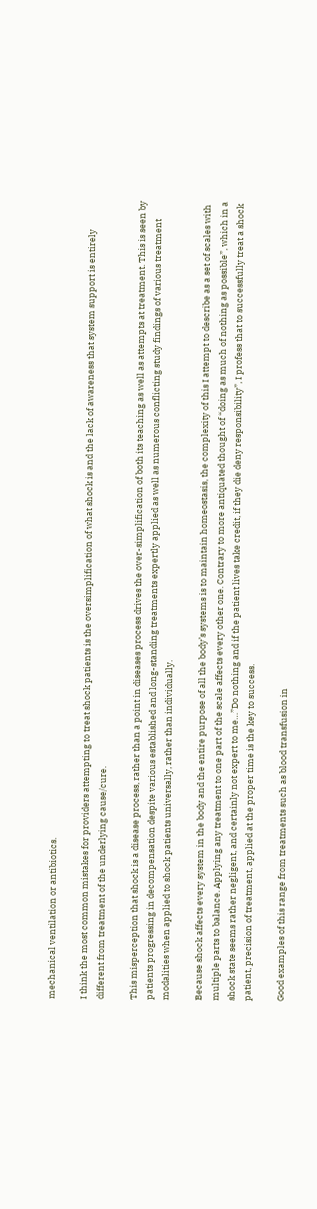mechanical ventilation or antibiotics.

I think the most common mistakes for providers attempting to treat shock patients is the oversimplification of what shock is and the lack of awareness that system support is entirely different from treatment of the underlying cause/cure.

This misperception that shock is a disease process, rather than a point in diseases process drives the over-simplification of both its teaching as well as attempts at treatment. This is seen by patients progressing in decompensation despite various established and long-standing treatments expertly applied as well as numerous conflicting study findings of various treatment modalities when applied to shock patients universally, rather than individually.

Because shock affects every system in the body and the entire purpose of all the body’s systems is to maintain homeostasis, the complexity of this I attempt to describe as a set of scales with multiple parts to balance. Applying any treatment to one part of the scale affects every other one. Contrary to more antiquated thought of “doing as much of nothing as possible”, which in a shock state seems rather negligent, and certainly not expert to me…”Do nothing and if the patient lives take credit, if they die deny responsibility”, I profess that to successfully treat a shock patient, precision of treatment, applied at the proper time is the key to success.

Good examples of this range from treatments such as blood transfusion in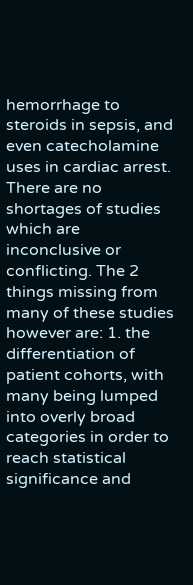hemorrhage to steroids in sepsis, and even catecholamine uses in cardiac arrest. There are no shortages of studies which are inconclusive or conflicting. The 2 things missing from many of these studies however are: 1. the differentiation of patient cohorts, with many being lumped into overly broad categories in order to reach statistical significance and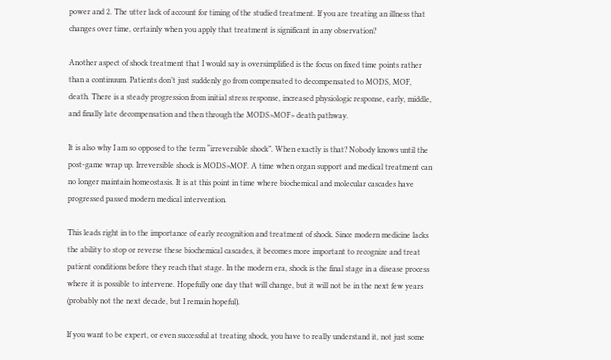power and 2. The utter lack of account for timing of the studied treatment. If you are treating an illness that changes over time, certainly when you apply that treatment is significant in any observation?

Another aspect of shock treatment that I would say is oversimplified is the focus on fixed time points rather than a continuum. Patients don’t just suddenly go from compensated to decompensated to MODS, MOF, death. There is a steady progression from initial stress response, increased physiologic response, early, middle, and finally late decompensation and then through the MODS>MOF> death pathway.

It is also why I am so opposed to the term “irreversible shock”. When exactly is that? Nobody knows until the post-game wrap up. Irreversible shock is MODS>MOF. A time when organ support and medical treatment can no longer maintain homeostasis. It is at this point in time where biochemical and molecular cascades have progressed passed modern medical intervention.

This leads right in to the importance of early recognition and treatment of shock. Since modern medicine lacks the ability to stop or reverse these biochemical cascades, it becomes more important to recognize and treat patient conditions before they reach that stage. In the modern era, shock is the final stage in a disease process where it is possible to intervene. Hopefully one day that will change, but it will not be in the next few years (probably not the next decade, but I remain hopeful).

If you want to be expert, or even successful at treating shock, you have to really understand it, not just some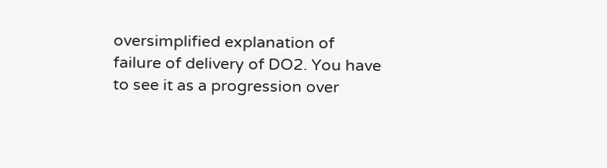oversimplified explanation of failure of delivery of DO2. You have to see it as a progression over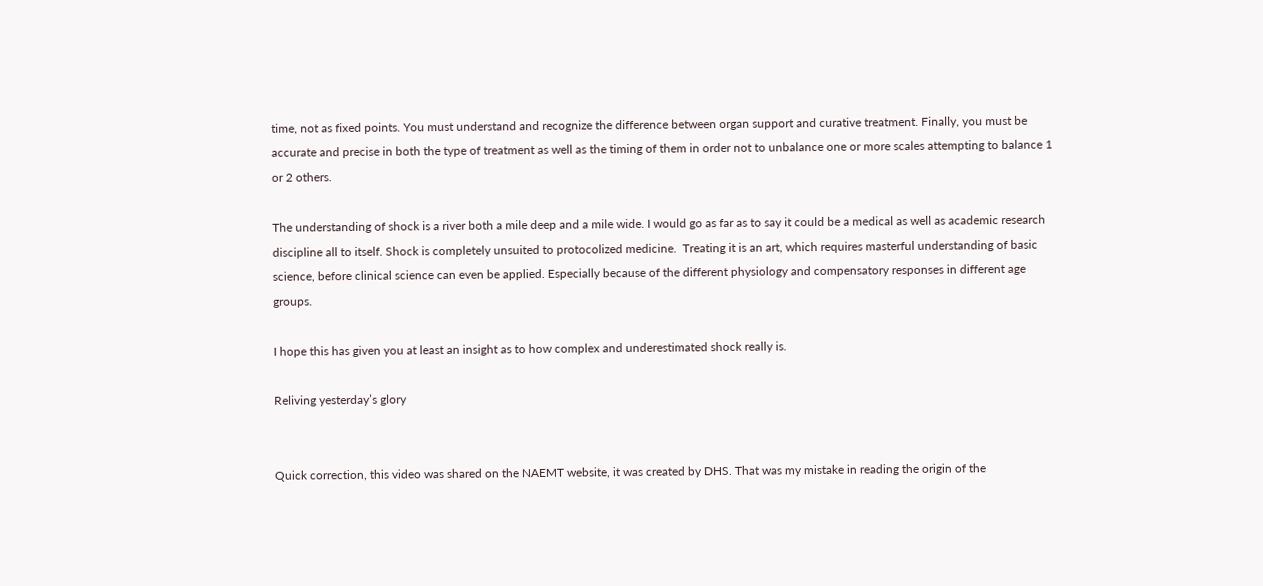time, not as fixed points. You must understand and recognize the difference between organ support and curative treatment. Finally, you must be accurate and precise in both the type of treatment as well as the timing of them in order not to unbalance one or more scales attempting to balance 1 or 2 others.

The understanding of shock is a river both a mile deep and a mile wide. I would go as far as to say it could be a medical as well as academic research discipline all to itself. Shock is completely unsuited to protocolized medicine.  Treating it is an art, which requires masterful understanding of basic science, before clinical science can even be applied. Especially because of the different physiology and compensatory responses in different age groups.

I hope this has given you at least an insight as to how complex and underestimated shock really is.

Reliving yesterday’s glory


Quick correction, this video was shared on the NAEMT website, it was created by DHS. That was my mistake in reading the origin of the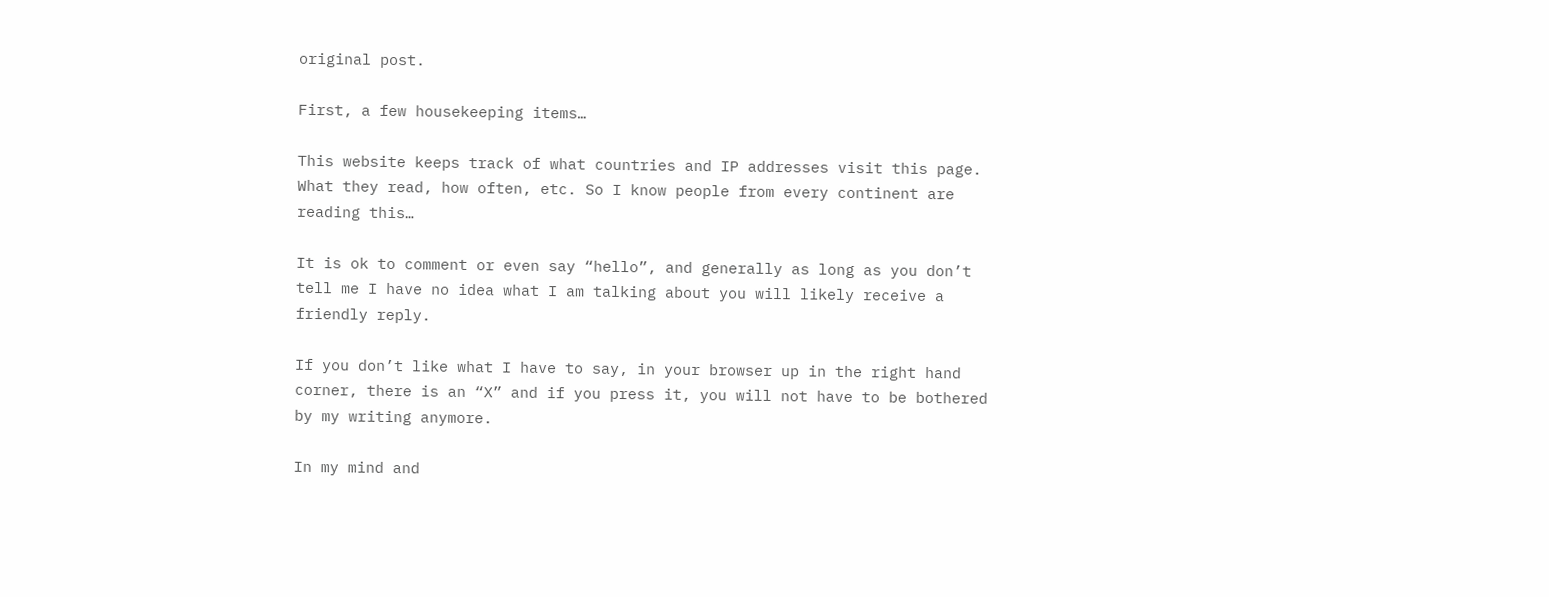original post.

First, a few housekeeping items…

This website keeps track of what countries and IP addresses visit this page. What they read, how often, etc. So I know people from every continent are reading this…

It is ok to comment or even say “hello”, and generally as long as you don’t tell me I have no idea what I am talking about you will likely receive a friendly reply.

If you don’t like what I have to say, in your browser up in the right hand corner, there is an “X” and if you press it, you will not have to be bothered by my writing anymore.

In my mind and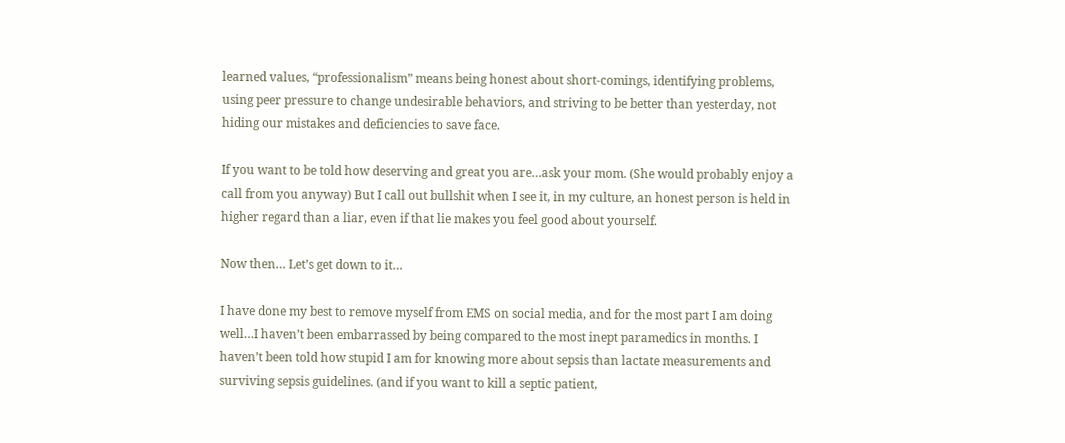learned values, “professionalism” means being honest about short-comings, identifying problems, using peer pressure to change undesirable behaviors, and striving to be better than yesterday, not hiding our mistakes and deficiencies to save face.

If you want to be told how deserving and great you are…ask your mom. (She would probably enjoy a call from you anyway) But I call out bullshit when I see it, in my culture, an honest person is held in higher regard than a liar, even if that lie makes you feel good about yourself.

Now then… Let’s get down to it…

I have done my best to remove myself from EMS on social media, and for the most part I am doing well…I haven’t been embarrassed by being compared to the most inept paramedics in months. I haven’t been told how stupid I am for knowing more about sepsis than lactate measurements and surviving sepsis guidelines. (and if you want to kill a septic patient,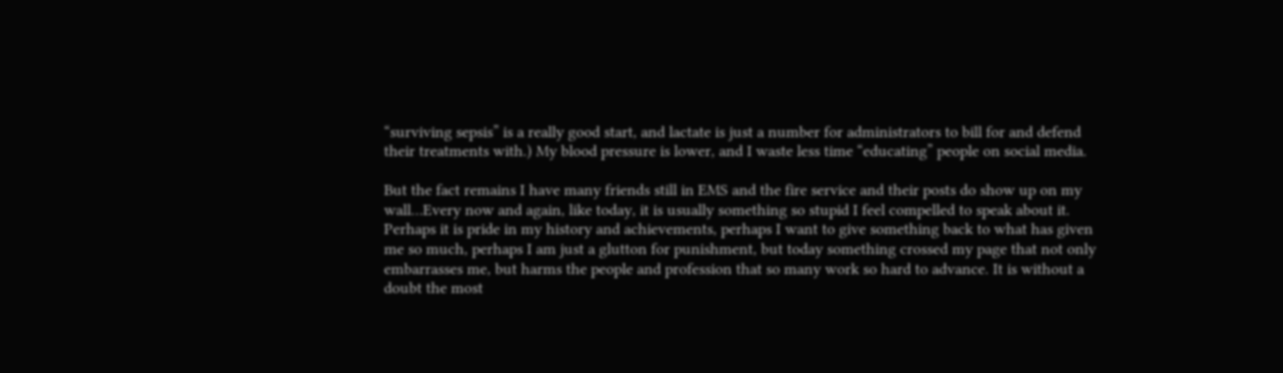“surviving sepsis” is a really good start, and lactate is just a number for administrators to bill for and defend their treatments with.) My blood pressure is lower, and I waste less time “educating” people on social media.

But the fact remains I have many friends still in EMS and the fire service and their posts do show up on my wall…Every now and again, like today, it is usually something so stupid I feel compelled to speak about it. Perhaps it is pride in my history and achievements, perhaps I want to give something back to what has given me so much, perhaps I am just a glutton for punishment, but today something crossed my page that not only embarrasses me, but harms the people and profession that so many work so hard to advance. It is without a doubt the most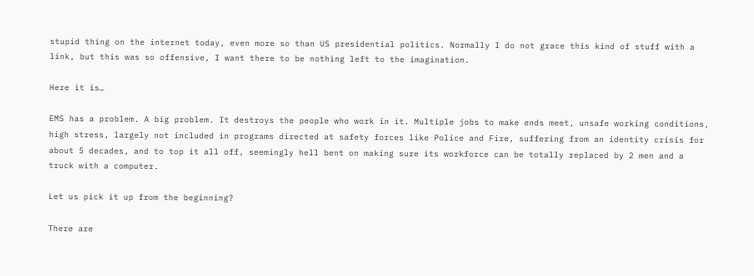stupid thing on the internet today, even more so than US presidential politics. Normally I do not grace this kind of stuff with a link, but this was so offensive, I want there to be nothing left to the imagination.

Here it is…

EMS has a problem. A big problem. It destroys the people who work in it. Multiple jobs to make ends meet, unsafe working conditions, high stress, largely not included in programs directed at safety forces like Police and Fire, suffering from an identity crisis for about 5 decades, and to top it all off, seemingly hell bent on making sure its workforce can be totally replaced by 2 men and a truck with a computer.

Let us pick it up from the beginning?

There are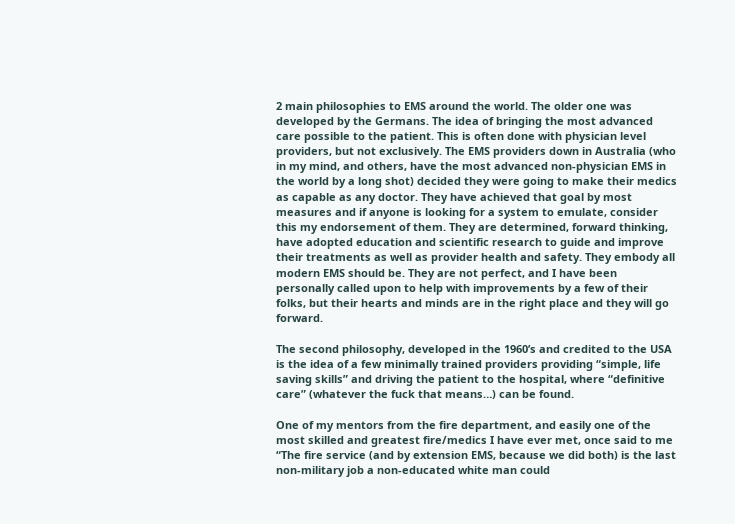2 main philosophies to EMS around the world. The older one was developed by the Germans. The idea of bringing the most advanced care possible to the patient. This is often done with physician level providers, but not exclusively. The EMS providers down in Australia (who in my mind, and others, have the most advanced non-physician EMS in the world by a long shot) decided they were going to make their medics as capable as any doctor. They have achieved that goal by most measures and if anyone is looking for a system to emulate, consider this my endorsement of them. They are determined, forward thinking, have adopted education and scientific research to guide and improve their treatments as well as provider health and safety. They embody all modern EMS should be. They are not perfect, and I have been personally called upon to help with improvements by a few of their folks, but their hearts and minds are in the right place and they will go forward.

The second philosophy, developed in the 1960’s and credited to the USA is the idea of a few minimally trained providers providing “simple, life saving skills” and driving the patient to the hospital, where “definitive care” (whatever the fuck that means…) can be found.

One of my mentors from the fire department, and easily one of the most skilled and greatest fire/medics I have ever met, once said to me “The fire service (and by extension EMS, because we did both) is the last non-military job a non-educated white man could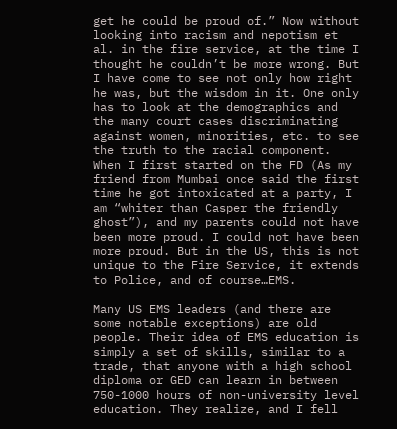get he could be proud of.” Now without looking into racism and nepotism et al. in the fire service, at the time I thought he couldn’t be more wrong. But I have come to see not only how right he was, but the wisdom in it. One only has to look at the demographics and the many court cases discriminating against women, minorities, etc. to see the truth to the racial component. When I first started on the FD (As my friend from Mumbai once said the first time he got intoxicated at a party, I am “whiter than Casper the friendly ghost”), and my parents could not have been more proud. I could not have been more proud. But in the US, this is not unique to the Fire Service, it extends to Police, and of course…EMS.

Many US EMS leaders (and there are some notable exceptions) are old people. Their idea of EMS education is simply a set of skills, similar to a trade, that anyone with a high school diploma or GED can learn in between 750-1000 hours of non-university level education. They realize, and I fell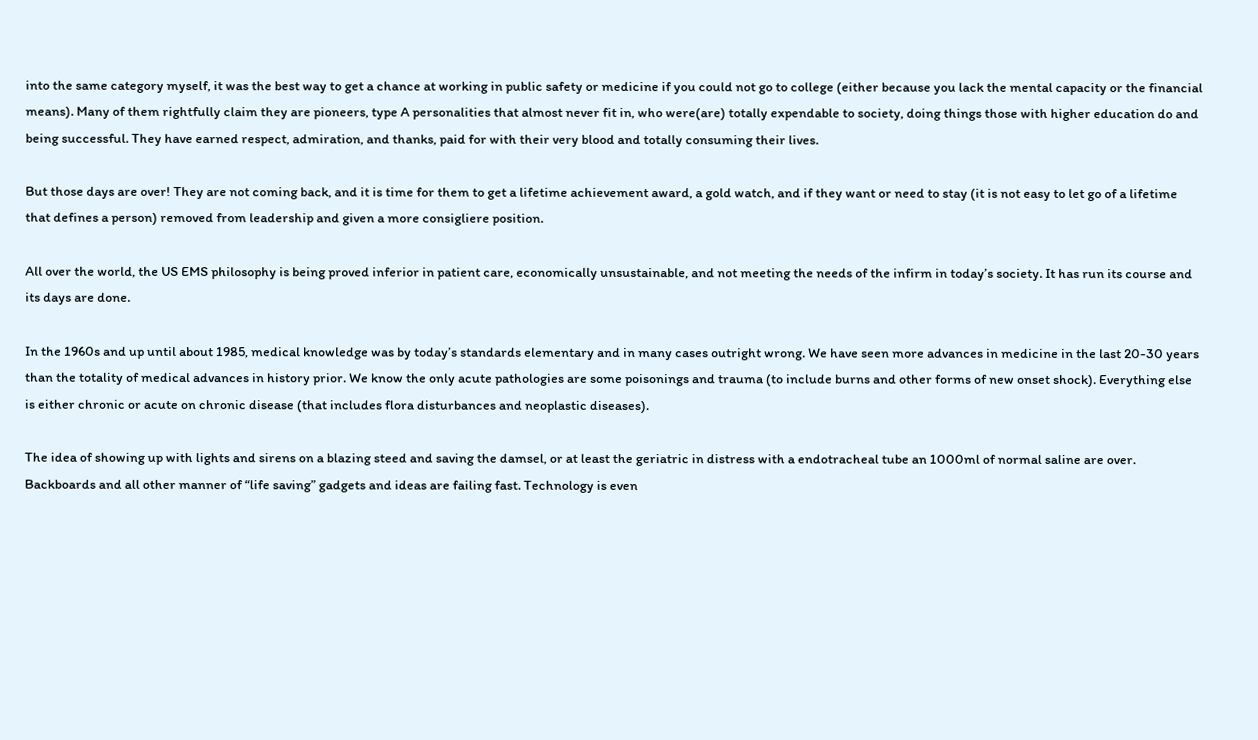into the same category myself, it was the best way to get a chance at working in public safety or medicine if you could not go to college (either because you lack the mental capacity or the financial means). Many of them rightfully claim they are pioneers, type A personalities that almost never fit in, who were(are) totally expendable to society, doing things those with higher education do and being successful. They have earned respect, admiration, and thanks, paid for with their very blood and totally consuming their lives.

But those days are over! They are not coming back, and it is time for them to get a lifetime achievement award, a gold watch, and if they want or need to stay (it is not easy to let go of a lifetime that defines a person) removed from leadership and given a more consigliere position.

All over the world, the US EMS philosophy is being proved inferior in patient care, economically unsustainable, and not meeting the needs of the infirm in today’s society. It has run its course and its days are done.

In the 1960s and up until about 1985, medical knowledge was by today’s standards elementary and in many cases outright wrong. We have seen more advances in medicine in the last 20-30 years than the totality of medical advances in history prior. We know the only acute pathologies are some poisonings and trauma (to include burns and other forms of new onset shock). Everything else is either chronic or acute on chronic disease (that includes flora disturbances and neoplastic diseases).

The idea of showing up with lights and sirens on a blazing steed and saving the damsel, or at least the geriatric in distress with a endotracheal tube an 1000ml of normal saline are over. Backboards and all other manner of “life saving” gadgets and ideas are failing fast. Technology is even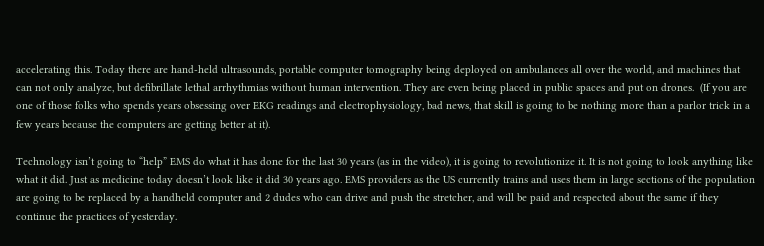accelerating this. Today there are hand-held ultrasounds, portable computer tomography being deployed on ambulances all over the world, and machines that can not only analyze, but defibrillate lethal arrhythmias without human intervention. They are even being placed in public spaces and put on drones.  (If you are one of those folks who spends years obsessing over EKG readings and electrophysiology, bad news, that skill is going to be nothing more than a parlor trick in a few years because the computers are getting better at it).

Technology isn’t going to “help” EMS do what it has done for the last 30 years (as in the video), it is going to revolutionize it. It is not going to look anything like what it did. Just as medicine today doesn’t look like it did 30 years ago. EMS providers as the US currently trains and uses them in large sections of the population are going to be replaced by a handheld computer and 2 dudes who can drive and push the stretcher, and will be paid and respected about the same if they continue the practices of yesterday.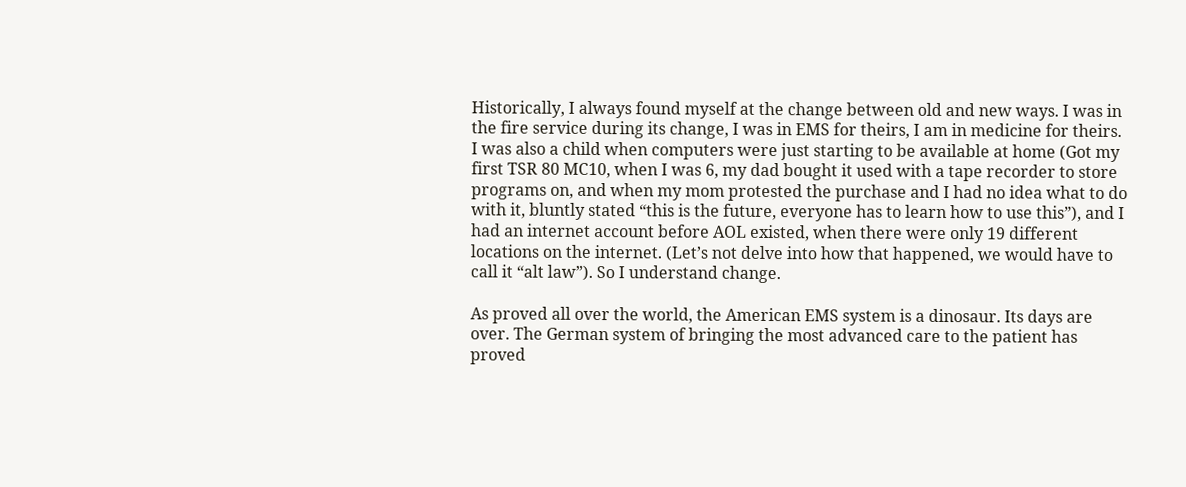Historically, I always found myself at the change between old and new ways. I was in the fire service during its change, I was in EMS for theirs, I am in medicine for theirs. I was also a child when computers were just starting to be available at home (Got my first TSR 80 MC10, when I was 6, my dad bought it used with a tape recorder to store programs on, and when my mom protested the purchase and I had no idea what to do with it, bluntly stated “this is the future, everyone has to learn how to use this”), and I had an internet account before AOL existed, when there were only 19 different locations on the internet. (Let’s not delve into how that happened, we would have to call it “alt law”). So I understand change.

As proved all over the world, the American EMS system is a dinosaur. Its days are over. The German system of bringing the most advanced care to the patient has proved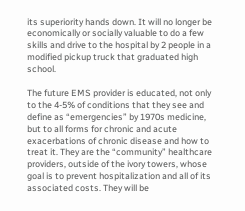its superiority hands down. It will no longer be economically or socially valuable to do a few skills and drive to the hospital by 2 people in a modified pickup truck that graduated high school.

The future EMS provider is educated, not only to the 4-5% of conditions that they see and define as “emergencies” by 1970s medicine, but to all forms for chronic and acute exacerbations of chronic disease and how to treat it. They are the “community” healthcare providers, outside of the ivory towers, whose goal is to prevent hospitalization and all of its associated costs. They will be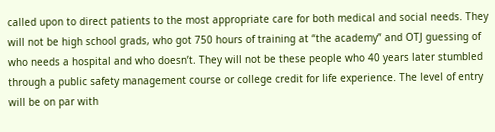called upon to direct patients to the most appropriate care for both medical and social needs. They will not be high school grads, who got 750 hours of training at “the academy” and OTJ guessing of who needs a hospital and who doesn’t. They will not be these people who 40 years later stumbled through a public safety management course or college credit for life experience. The level of entry will be on par with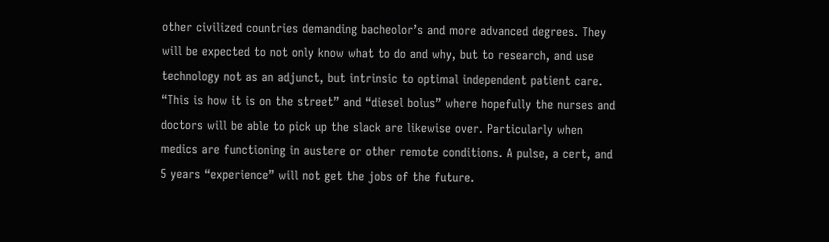other civilized countries demanding bacheolor’s and more advanced degrees. They will be expected to not only know what to do and why, but to research, and use technology not as an adjunct, but intrinsic to optimal independent patient care. “This is how it is on the street” and “diesel bolus” where hopefully the nurses and doctors will be able to pick up the slack are likewise over. Particularly when medics are functioning in austere or other remote conditions. A pulse, a cert, and 5 years “experience” will not get the jobs of the future.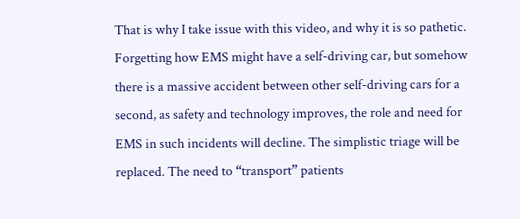That is why I take issue with this video, and why it is so pathetic. Forgetting how EMS might have a self-driving car, but somehow there is a massive accident between other self-driving cars for a second, as safety and technology improves, the role and need for EMS in such incidents will decline. The simplistic triage will be replaced. The need to “transport” patients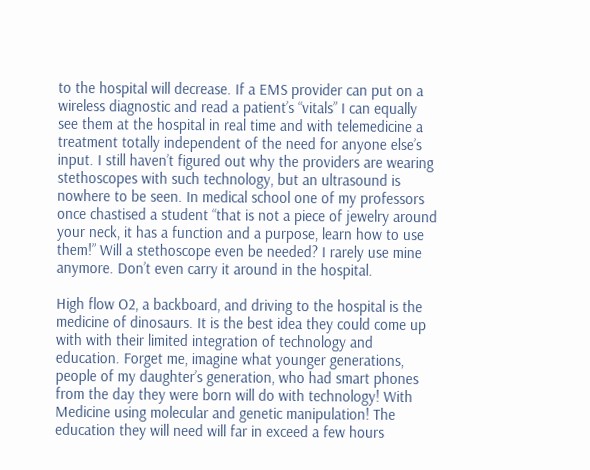to the hospital will decrease. If a EMS provider can put on a wireless diagnostic and read a patient’s “vitals” I can equally see them at the hospital in real time and with telemedicine a treatment totally independent of the need for anyone else’s input. I still haven’t figured out why the providers are wearing stethoscopes with such technology, but an ultrasound is nowhere to be seen. In medical school one of my professors once chastised a student “that is not a piece of jewelry around your neck, it has a function and a purpose, learn how to use them!” Will a stethoscope even be needed? I rarely use mine anymore. Don’t even carry it around in the hospital.

High flow O2, a backboard, and driving to the hospital is the medicine of dinosaurs. It is the best idea they could come up with with their limited integration of technology and education. Forget me, imagine what younger generations, people of my daughter’s generation, who had smart phones from the day they were born will do with technology! With Medicine using molecular and genetic manipulation! The education they will need will far in exceed a few hours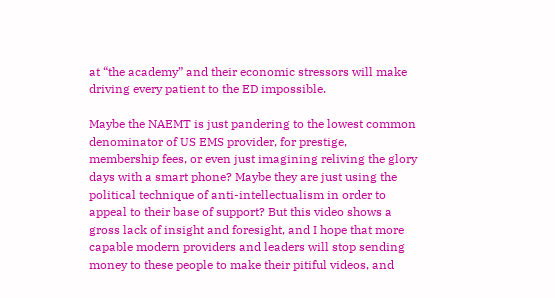at “the academy” and their economic stressors will make driving every patient to the ED impossible.

Maybe the NAEMT is just pandering to the lowest common denominator of US EMS provider, for prestige, membership fees, or even just imagining reliving the glory days with a smart phone? Maybe they are just using the political technique of anti-intellectualism in order to appeal to their base of support? But this video shows a gross lack of insight and foresight, and I hope that more capable modern providers and leaders will stop sending money to these people to make their pitiful videos, and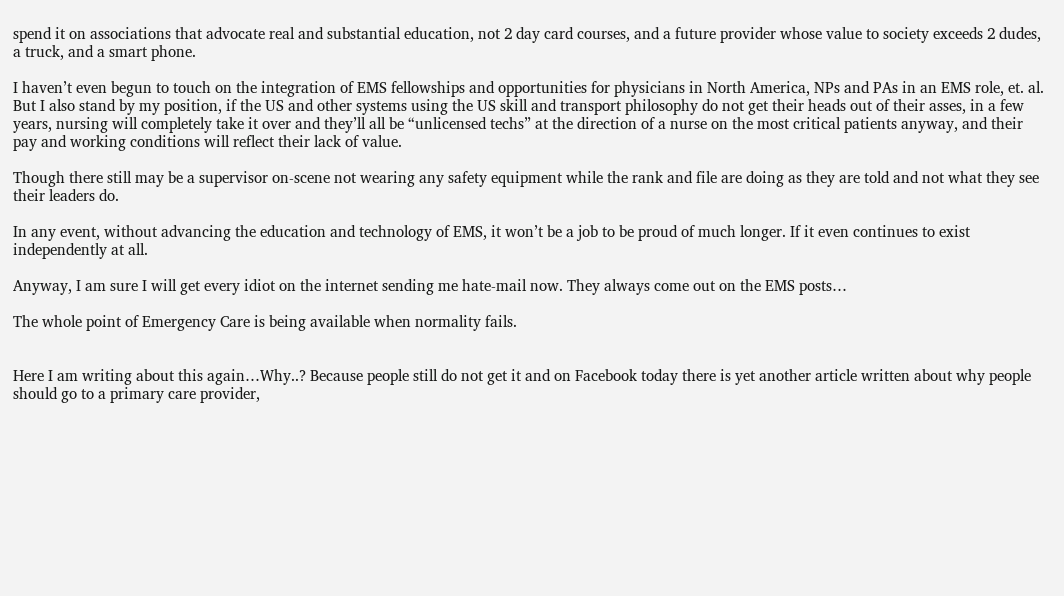spend it on associations that advocate real and substantial education, not 2 day card courses, and a future provider whose value to society exceeds 2 dudes, a truck, and a smart phone.

I haven’t even begun to touch on the integration of EMS fellowships and opportunities for physicians in North America, NPs and PAs in an EMS role, et. al. But I also stand by my position, if the US and other systems using the US skill and transport philosophy do not get their heads out of their asses, in a few years, nursing will completely take it over and they’ll all be “unlicensed techs” at the direction of a nurse on the most critical patients anyway, and their pay and working conditions will reflect their lack of value.

Though there still may be a supervisor on-scene not wearing any safety equipment while the rank and file are doing as they are told and not what they see their leaders do.

In any event, without advancing the education and technology of EMS, it won’t be a job to be proud of much longer. If it even continues to exist independently at all.

Anyway, I am sure I will get every idiot on the internet sending me hate-mail now. They always come out on the EMS posts…

The whole point of Emergency Care is being available when normality fails.


Here I am writing about this again…Why..? Because people still do not get it and on Facebook today there is yet another article written about why people should go to a primary care provider,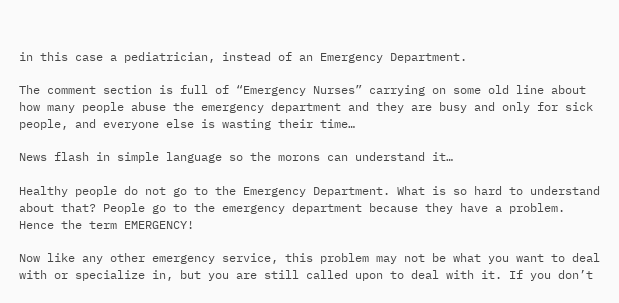in this case a pediatrician, instead of an Emergency Department.

The comment section is full of “Emergency Nurses” carrying on some old line about how many people abuse the emergency department and they are busy and only for sick people, and everyone else is wasting their time…

News flash in simple language so the morons can understand it…

Healthy people do not go to the Emergency Department. What is so hard to understand about that? People go to the emergency department because they have a problem. Hence the term EMERGENCY!

Now like any other emergency service, this problem may not be what you want to deal with or specialize in, but you are still called upon to deal with it. If you don’t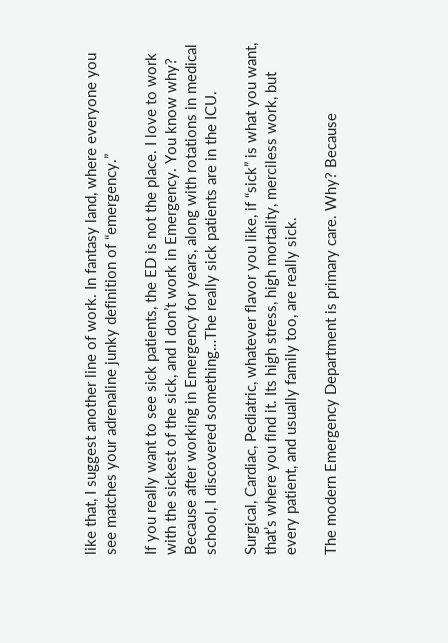like that, I suggest another line of work. In fantasy land, where everyone you see matches your adrenaline junky definition of “emergency.”

If you really want to see sick patients, the ED is not the place. I love to work with the sickest of the sick, and I don’t work in Emergency. You know why? Because after working in Emergency for years, along with rotations in medical school, I discovered something…The really sick patients are in the ICU.

Surgical, Cardiac, Pediatric, whatever flavor you like, if “sick” is what you want, that’s where you find it. Its high stress, high mortality, merciless work, but every patient, and usually family too, are really sick.

The modern Emergency Department is primary care. Why? Because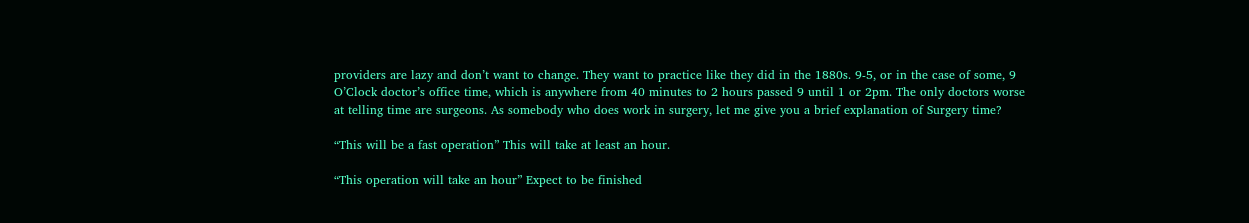providers are lazy and don’t want to change. They want to practice like they did in the 1880s. 9-5, or in the case of some, 9 O’Clock doctor’s office time, which is anywhere from 40 minutes to 2 hours passed 9 until 1 or 2pm. The only doctors worse at telling time are surgeons. As somebody who does work in surgery, let me give you a brief explanation of Surgery time?

“This will be a fast operation” This will take at least an hour.

“This operation will take an hour” Expect to be finished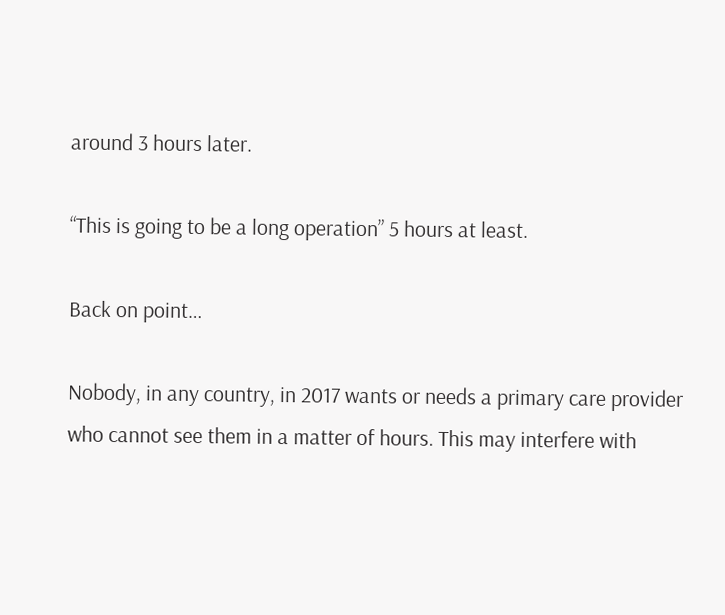around 3 hours later.

“This is going to be a long operation” 5 hours at least.

Back on point…

Nobody, in any country, in 2017 wants or needs a primary care provider who cannot see them in a matter of hours. This may interfere with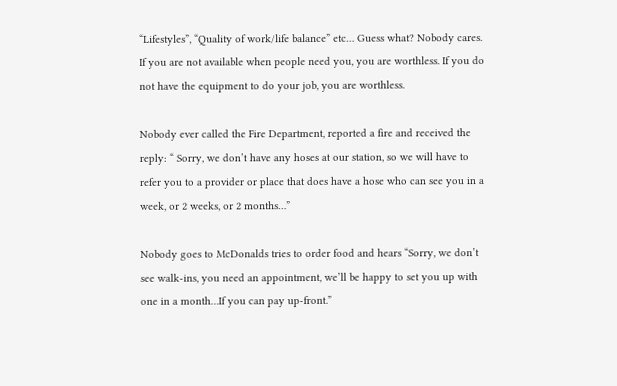“Lifestyles”, “Quality of work/life balance” etc… Guess what? Nobody cares. If you are not available when people need you, you are worthless. If you do not have the equipment to do your job, you are worthless.

Nobody ever called the Fire Department, reported a fire and received the reply: “ Sorry, we don’t have any hoses at our station, so we will have to refer you to a provider or place that does have a hose who can see you in a week, or 2 weeks, or 2 months…”

Nobody goes to McDonalds tries to order food and hears “Sorry, we don’t see walk-ins, you need an appointment, we’ll be happy to set you up with one in a month…If you can pay up-front.”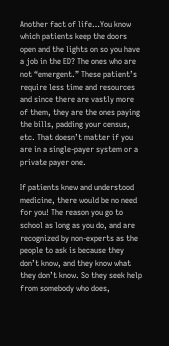Another fact of life…You know which patients keep the doors open and the lights on so you have a job in the ED? The ones who are not “emergent.” These patient’s require less time and resources and since there are vastly more of them, they are the ones paying the bills, padding your census, etc. That doesn’t matter if you are in a single-payer system or a private payer one.

If patients knew and understood medicine, there would be no need for you! The reason you go to school as long as you do, and are recognized by non-experts as the people to ask is because they don’t know, and they know what they don’t know. So they seek help from somebody who does,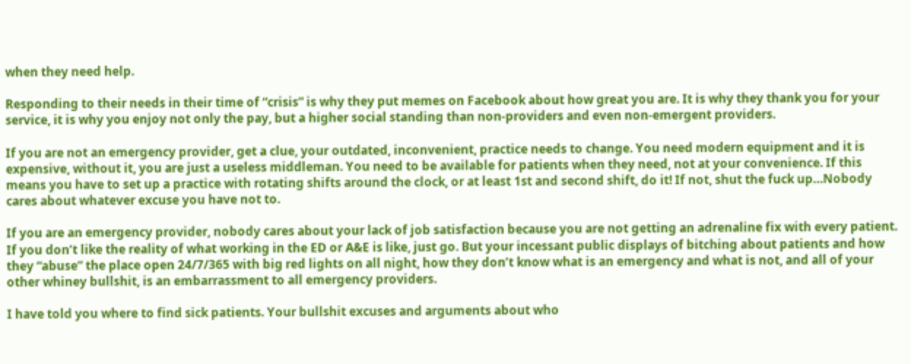when they need help.

Responding to their needs in their time of “crisis” is why they put memes on Facebook about how great you are. It is why they thank you for your service, it is why you enjoy not only the pay, but a higher social standing than non-providers and even non-emergent providers.

If you are not an emergency provider, get a clue, your outdated, inconvenient, practice needs to change. You need modern equipment and it is expensive, without it, you are just a useless middleman. You need to be available for patients when they need, not at your convenience. If this means you have to set up a practice with rotating shifts around the clock, or at least 1st and second shift, do it! If not, shut the fuck up…Nobody cares about whatever excuse you have not to.

If you are an emergency provider, nobody cares about your lack of job satisfaction because you are not getting an adrenaline fix with every patient. If you don’t like the reality of what working in the ED or A&E is like, just go. But your incessant public displays of bitching about patients and how they “abuse” the place open 24/7/365 with big red lights on all night, how they don’t know what is an emergency and what is not, and all of your other whiney bullshit, is an embarrassment to all emergency providers.

I have told you where to find sick patients. Your bullshit excuses and arguments about who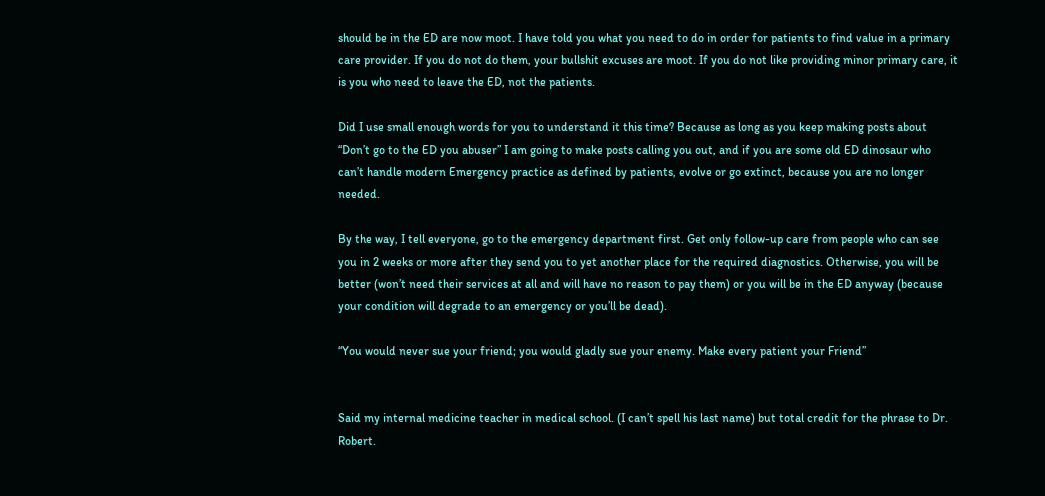should be in the ED are now moot. I have told you what you need to do in order for patients to find value in a primary care provider. If you do not do them, your bullshit excuses are moot. If you do not like providing minor primary care, it is you who need to leave the ED, not the patients.

Did I use small enough words for you to understand it this time? Because as long as you keep making posts about “Don’t go to the ED you abuser” I am going to make posts calling you out, and if you are some old ED dinosaur who can’t handle modern Emergency practice as defined by patients, evolve or go extinct, because you are no longer needed.

By the way, I tell everyone, go to the emergency department first. Get only follow-up care from people who can see you in 2 weeks or more after they send you to yet another place for the required diagnostics. Otherwise, you will be better (won’t need their services at all and will have no reason to pay them) or you will be in the ED anyway (because your condition will degrade to an emergency or you’ll be dead).

“You would never sue your friend; you would gladly sue your enemy. Make every patient your Friend”


Said my internal medicine teacher in medical school. (I can’t spell his last name) but total credit for the phrase to Dr. Robert.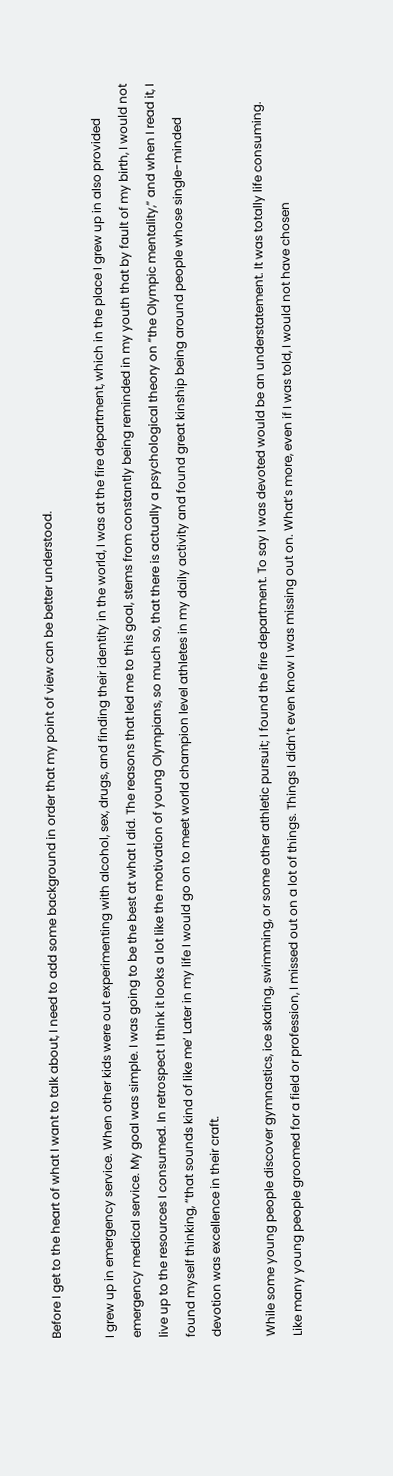Before I get to the heart of what I want to talk about, I need to add some background in order that my point of view can be better understood.

I grew up in emergency service. When other kids were out experimenting with alcohol, sex, drugs, and finding their identity in the world, I was at the fire department, which in the place I grew up in also provided emergency medical service. My goal was simple. I was going to be the best at what I did. The reasons that led me to this goal, stems from constantly being reminded in my youth that by fault of my birth, I would not live up to the resources I consumed. In retrospect I think it looks a lot like the motivation of young Olympians, so much so, that there is actually a psychological theory on “the Olympic mentality,” and when I read it, I found myself thinking, “that sounds kind of like me’ Later in my life I would go on to meet world champion level athletes in my daily activity and found great kinship being around people whose single-minded devotion was excellence in their craft.

While some young people discover gymnastics, ice skating, swimming, or some other athletic pursuit; I found the fire department. To say I was devoted would be an understatement. It was totally life consuming. Like many young people groomed for a field or profession, I missed out on a lot of things. Things I didn’t even know I was missing out on. What’s more, even if I was told, I would not have chosen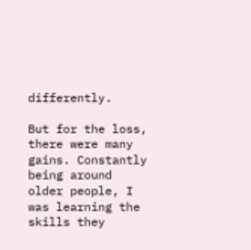differently.

But for the loss, there were many gains. Constantly being around older people, I was learning the skills they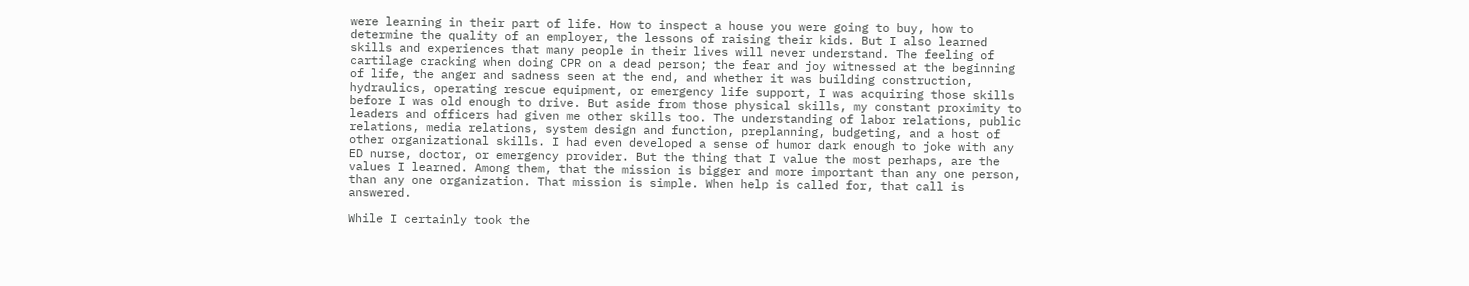were learning in their part of life. How to inspect a house you were going to buy, how to determine the quality of an employer, the lessons of raising their kids. But I also learned skills and experiences that many people in their lives will never understand. The feeling of cartilage cracking when doing CPR on a dead person; the fear and joy witnessed at the beginning of life, the anger and sadness seen at the end, and whether it was building construction, hydraulics, operating rescue equipment, or emergency life support, I was acquiring those skills before I was old enough to drive. But aside from those physical skills, my constant proximity to leaders and officers had given me other skills too. The understanding of labor relations, public relations, media relations, system design and function, preplanning, budgeting, and a host of other organizational skills. I had even developed a sense of humor dark enough to joke with any ED nurse, doctor, or emergency provider. But the thing that I value the most perhaps, are the values I learned. Among them, that the mission is bigger and more important than any one person, than any one organization. That mission is simple. When help is called for, that call is answered.

While I certainly took the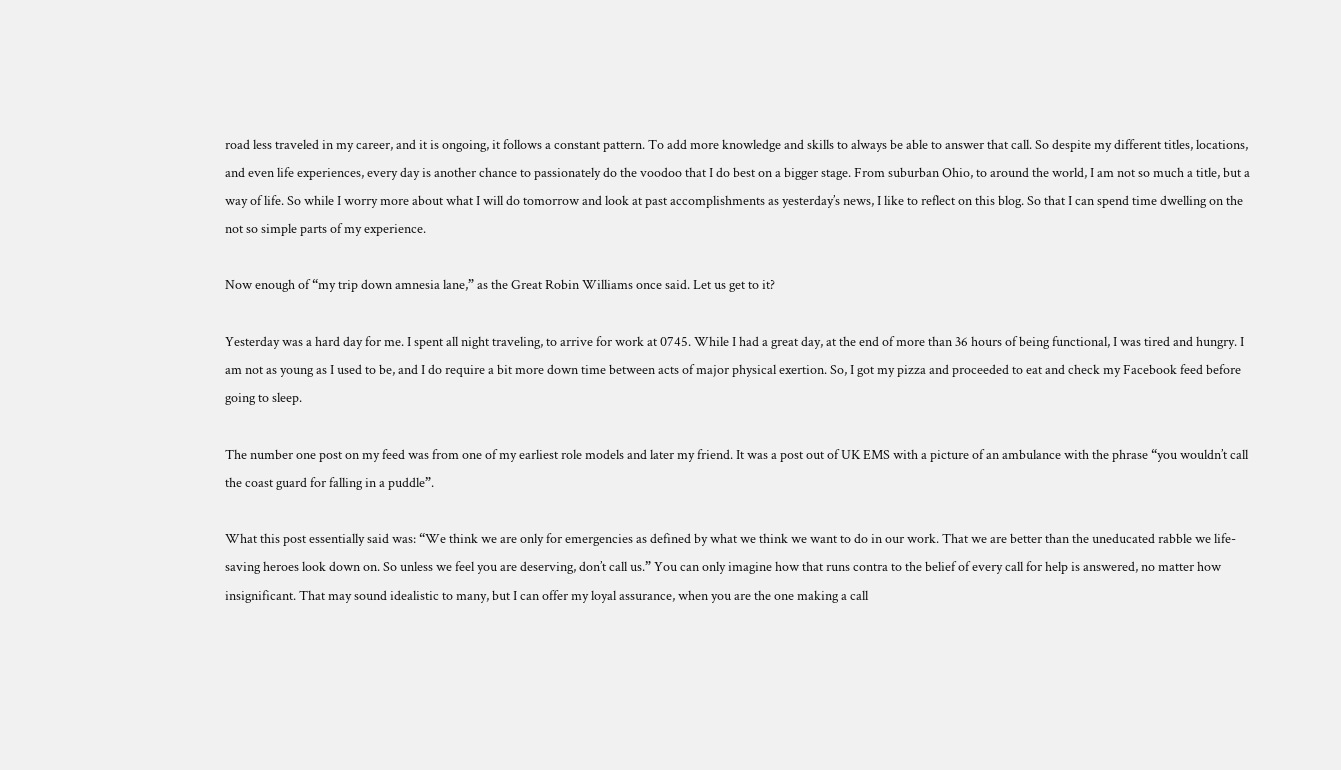road less traveled in my career, and it is ongoing, it follows a constant pattern. To add more knowledge and skills to always be able to answer that call. So despite my different titles, locations, and even life experiences, every day is another chance to passionately do the voodoo that I do best on a bigger stage. From suburban Ohio, to around the world, I am not so much a title, but a way of life. So while I worry more about what I will do tomorrow and look at past accomplishments as yesterday’s news, I like to reflect on this blog. So that I can spend time dwelling on the not so simple parts of my experience.

Now enough of “my trip down amnesia lane,” as the Great Robin Williams once said. Let us get to it?

Yesterday was a hard day for me. I spent all night traveling, to arrive for work at 0745. While I had a great day, at the end of more than 36 hours of being functional, I was tired and hungry. I am not as young as I used to be, and I do require a bit more down time between acts of major physical exertion. So, I got my pizza and proceeded to eat and check my Facebook feed before going to sleep.

The number one post on my feed was from one of my earliest role models and later my friend. It was a post out of UK EMS with a picture of an ambulance with the phrase “you wouldn’t call the coast guard for falling in a puddle”.

What this post essentially said was: “We think we are only for emergencies as defined by what we think we want to do in our work. That we are better than the uneducated rabble we life-saving heroes look down on. So unless we feel you are deserving, don’t call us.” You can only imagine how that runs contra to the belief of every call for help is answered, no matter how insignificant. That may sound idealistic to many, but I can offer my loyal assurance, when you are the one making a call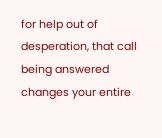for help out of desperation, that call being answered changes your entire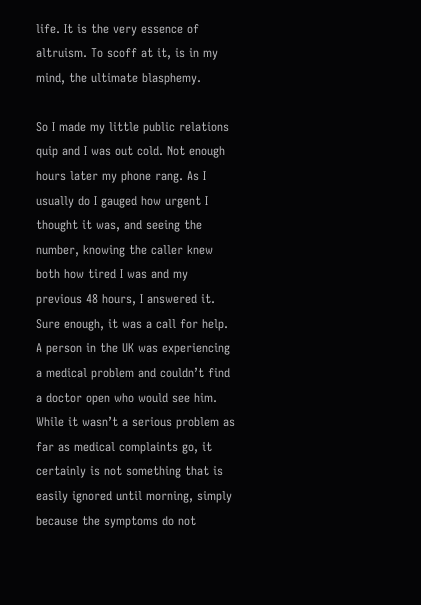life. It is the very essence of altruism. To scoff at it, is in my mind, the ultimate blasphemy.

So I made my little public relations quip and I was out cold. Not enough hours later my phone rang. As I usually do I gauged how urgent I thought it was, and seeing the number, knowing the caller knew both how tired I was and my previous 48 hours, I answered it. Sure enough, it was a call for help. A person in the UK was experiencing a medical problem and couldn’t find a doctor open who would see him. While it wasn’t a serious problem as far as medical complaints go, it certainly is not something that is easily ignored until morning, simply because the symptoms do not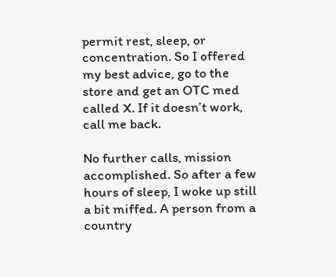permit rest, sleep, or concentration. So I offered my best advice, go to the store and get an OTC med called X. If it doesn’t work, call me back.

No further calls, mission accomplished. So after a few hours of sleep, I woke up still a bit miffed. A person from a country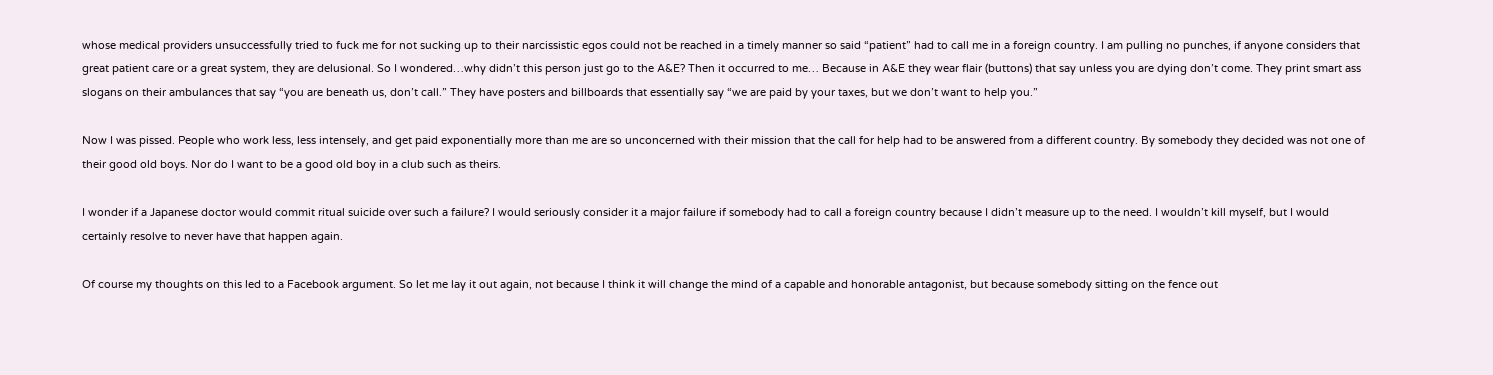whose medical providers unsuccessfully tried to fuck me for not sucking up to their narcissistic egos could not be reached in a timely manner so said “patient” had to call me in a foreign country. I am pulling no punches, if anyone considers that great patient care or a great system, they are delusional. So I wondered…why didn’t this person just go to the A&E? Then it occurred to me… Because in A&E they wear flair (buttons) that say unless you are dying don’t come. They print smart ass slogans on their ambulances that say “you are beneath us, don’t call.” They have posters and billboards that essentially say “we are paid by your taxes, but we don’t want to help you.”

Now I was pissed. People who work less, less intensely, and get paid exponentially more than me are so unconcerned with their mission that the call for help had to be answered from a different country. By somebody they decided was not one of their good old boys. Nor do I want to be a good old boy in a club such as theirs.

I wonder if a Japanese doctor would commit ritual suicide over such a failure? I would seriously consider it a major failure if somebody had to call a foreign country because I didn’t measure up to the need. I wouldn’t kill myself, but I would certainly resolve to never have that happen again.

Of course my thoughts on this led to a Facebook argument. So let me lay it out again, not because I think it will change the mind of a capable and honorable antagonist, but because somebody sitting on the fence out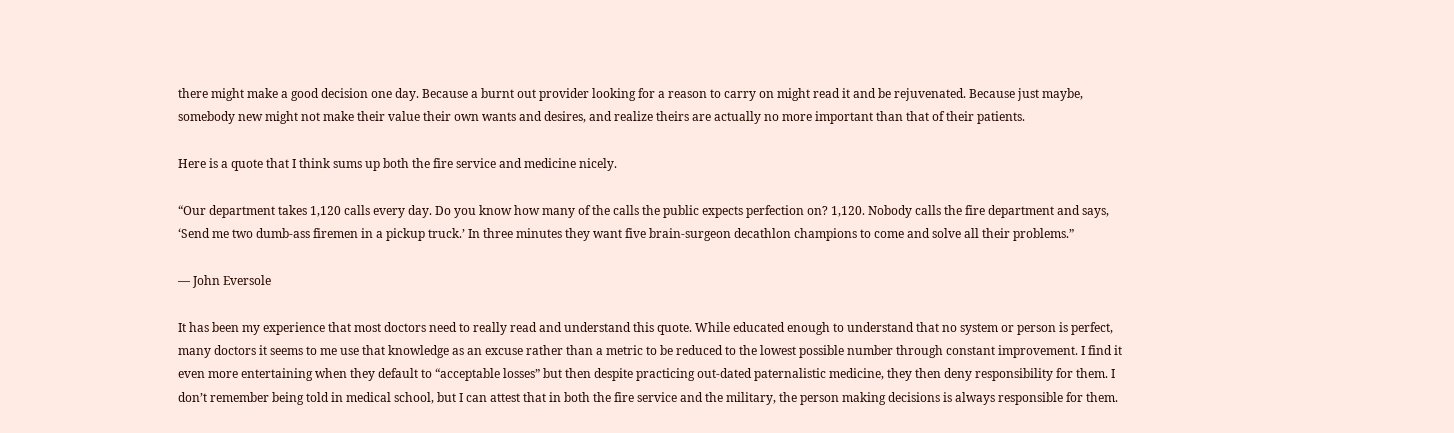there might make a good decision one day. Because a burnt out provider looking for a reason to carry on might read it and be rejuvenated. Because just maybe, somebody new might not make their value their own wants and desires, and realize theirs are actually no more important than that of their patients.

Here is a quote that I think sums up both the fire service and medicine nicely.

“Our department takes 1,120 calls every day. Do you know how many of the calls the public expects perfection on? 1,120. Nobody calls the fire department and says, ‘Send me two dumb-ass firemen in a pickup truck.’ In three minutes they want five brain-surgeon decathlon champions to come and solve all their problems.”

― John Eversole

It has been my experience that most doctors need to really read and understand this quote. While educated enough to understand that no system or person is perfect, many doctors it seems to me use that knowledge as an excuse rather than a metric to be reduced to the lowest possible number through constant improvement. I find it even more entertaining when they default to “acceptable losses” but then despite practicing out-dated paternalistic medicine, they then deny responsibility for them. I don’t remember being told in medical school, but I can attest that in both the fire service and the military, the person making decisions is always responsible for them.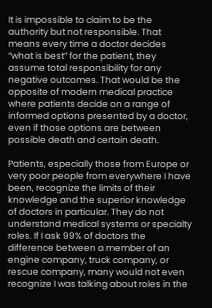It is impossible to claim to be the authority but not responsible. That means every time a doctor decides “what is best” for the patient, they assume total responsibility for any negative outcomes. That would be the opposite of modern medical practice where patients decide on a range of informed options presented by a doctor, even if those options are between possible death and certain death.

Patients, especially those from Europe or very poor people from everywhere I have been, recognize the limits of their knowledge and the superior knowledge of doctors in particular. They do not understand medical systems or specialty roles. If I ask 99% of doctors the difference between a member of an engine company, truck company, or rescue company, many would not even recognize I was talking about roles in the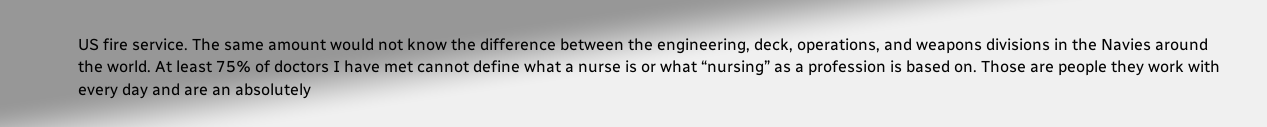US fire service. The same amount would not know the difference between the engineering, deck, operations, and weapons divisions in the Navies around the world. At least 75% of doctors I have met cannot define what a nurse is or what “nursing” as a profession is based on. Those are people they work with every day and are an absolutely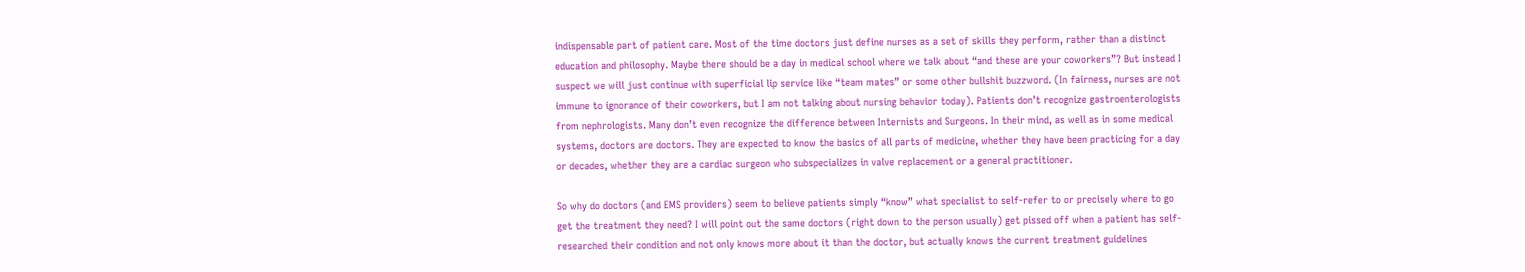indispensable part of patient care. Most of the time doctors just define nurses as a set of skills they perform, rather than a distinct education and philosophy. Maybe there should be a day in medical school where we talk about “and these are your coworkers”? But instead I suspect we will just continue with superficial lip service like “team mates” or some other bullshit buzzword. (In fairness, nurses are not immune to ignorance of their coworkers, but I am not talking about nursing behavior today). Patients don’t recognize gastroenterologists from nephrologists. Many don’t even recognize the difference between Internists and Surgeons. In their mind, as well as in some medical systems, doctors are doctors. They are expected to know the basics of all parts of medicine, whether they have been practicing for a day or decades, whether they are a cardiac surgeon who subspecializes in valve replacement or a general practitioner.

So why do doctors (and EMS providers) seem to believe patients simply “know” what specialist to self-refer to or precisely where to go get the treatment they need? I will point out the same doctors (right down to the person usually) get pissed off when a patient has self-researched their condition and not only knows more about it than the doctor, but actually knows the current treatment guidelines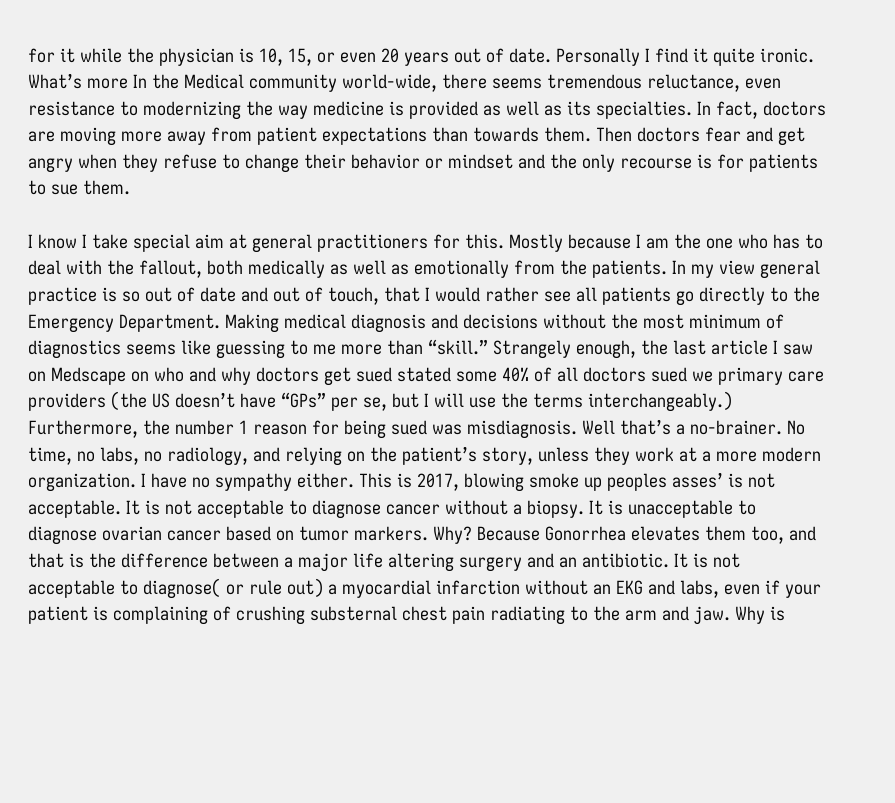for it while the physician is 10, 15, or even 20 years out of date. Personally I find it quite ironic. What’s more In the Medical community world-wide, there seems tremendous reluctance, even resistance to modernizing the way medicine is provided as well as its specialties. In fact, doctors are moving more away from patient expectations than towards them. Then doctors fear and get angry when they refuse to change their behavior or mindset and the only recourse is for patients to sue them.

I know I take special aim at general practitioners for this. Mostly because I am the one who has to deal with the fallout, both medically as well as emotionally from the patients. In my view general practice is so out of date and out of touch, that I would rather see all patients go directly to the Emergency Department. Making medical diagnosis and decisions without the most minimum of diagnostics seems like guessing to me more than “skill.” Strangely enough, the last article I saw on Medscape on who and why doctors get sued stated some 40% of all doctors sued we primary care providers (the US doesn’t have “GPs” per se, but I will use the terms interchangeably.) Furthermore, the number 1 reason for being sued was misdiagnosis. Well that’s a no-brainer. No time, no labs, no radiology, and relying on the patient’s story, unless they work at a more modern organization. I have no sympathy either. This is 2017, blowing smoke up peoples asses’ is not acceptable. It is not acceptable to diagnose cancer without a biopsy. It is unacceptable to diagnose ovarian cancer based on tumor markers. Why? Because Gonorrhea elevates them too, and that is the difference between a major life altering surgery and an antibiotic. It is not acceptable to diagnose( or rule out) a myocardial infarction without an EKG and labs, even if your patient is complaining of crushing substernal chest pain radiating to the arm and jaw. Why is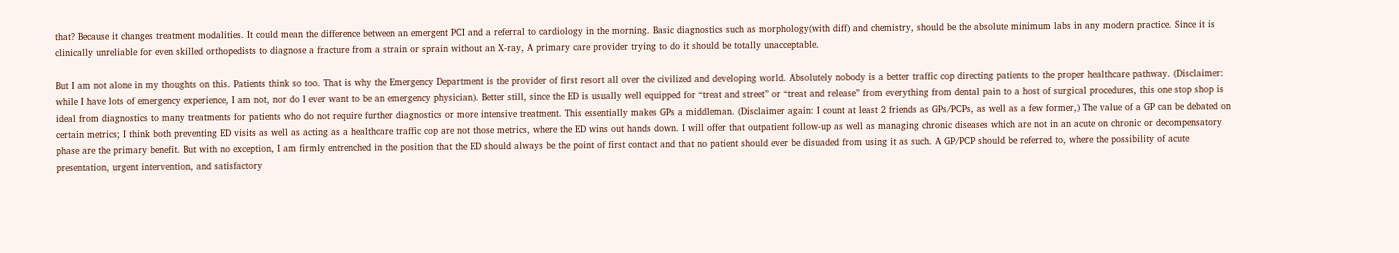that? Because it changes treatment modalities. It could mean the difference between an emergent PCI and a referral to cardiology in the morning. Basic diagnostics such as morphology(with diff) and chemistry, should be the absolute minimum labs in any modern practice. Since it is clinically unreliable for even skilled orthopedists to diagnose a fracture from a strain or sprain without an X-ray, A primary care provider trying to do it should be totally unacceptable.

But I am not alone in my thoughts on this. Patients think so too. That is why the Emergency Department is the provider of first resort all over the civilized and developing world. Absolutely nobody is a better traffic cop directing patients to the proper healthcare pathway. (Disclaimer: while I have lots of emergency experience, I am not, nor do I ever want to be an emergency physician). Better still, since the ED is usually well equipped for “treat and street” or “treat and release” from everything from dental pain to a host of surgical procedures, this one stop shop is ideal from diagnostics to many treatments for patients who do not require further diagnostics or more intensive treatment. This essentially makes GPs a middleman. (Disclaimer again: I count at least 2 friends as GPs/PCPs, as well as a few former,) The value of a GP can be debated on certain metrics; I think both preventing ED visits as well as acting as a healthcare traffic cop are not those metrics, where the ED wins out hands down. I will offer that outpatient follow-up as well as managing chronic diseases which are not in an acute on chronic or decompensatory phase are the primary benefit. But with no exception, I am firmly entrenched in the position that the ED should always be the point of first contact and that no patient should ever be disuaded from using it as such. A GP/PCP should be referred to, where the possibility of acute presentation, urgent intervention, and satisfactory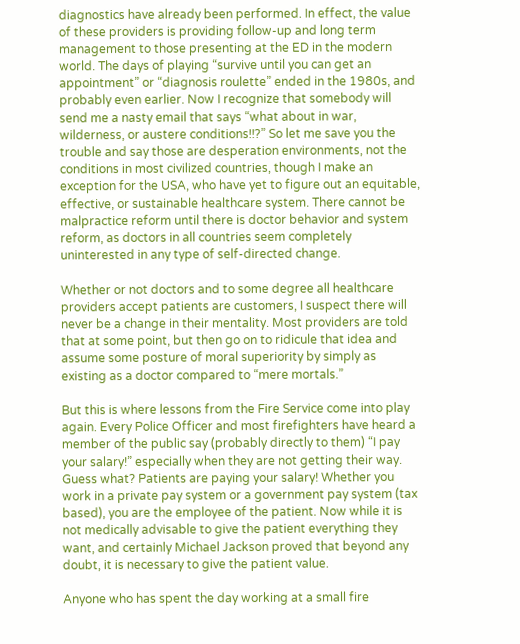diagnostics have already been performed. In effect, the value of these providers is providing follow-up and long term management to those presenting at the ED in the modern world. The days of playing “survive until you can get an appointment” or “diagnosis roulette” ended in the 1980s, and probably even earlier. Now I recognize that somebody will send me a nasty email that says “what about in war, wilderness, or austere conditions!!?” So let me save you the trouble and say those are desperation environments, not the conditions in most civilized countries, though I make an exception for the USA, who have yet to figure out an equitable, effective, or sustainable healthcare system. There cannot be malpractice reform until there is doctor behavior and system reform, as doctors in all countries seem completely uninterested in any type of self-directed change.

Whether or not doctors and to some degree all healthcare providers accept patients are customers, I suspect there will never be a change in their mentality. Most providers are told that at some point, but then go on to ridicule that idea and assume some posture of moral superiority by simply as existing as a doctor compared to “mere mortals.”

But this is where lessons from the Fire Service come into play again. Every Police Officer and most firefighters have heard a member of the public say (probably directly to them) “I pay your salary!” especially when they are not getting their way. Guess what? Patients are paying your salary! Whether you work in a private pay system or a government pay system (tax based), you are the employee of the patient. Now while it is not medically advisable to give the patient everything they want, and certainly Michael Jackson proved that beyond any doubt, it is necessary to give the patient value.

Anyone who has spent the day working at a small fire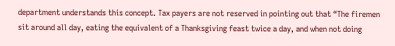department understands this concept. Tax payers are not reserved in pointing out that “The firemen sit around all day, eating the equivalent of a Thanksgiving feast twice a day, and when not doing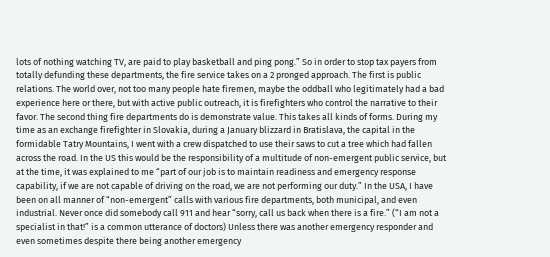lots of nothing watching TV, are paid to play basketball and ping pong.” So in order to stop tax payers from totally defunding these departments, the fire service takes on a 2 pronged approach. The first is public relations. The world over, not too many people hate firemen, maybe the oddball who legitimately had a bad experience here or there, but with active public outreach, it is firefighters who control the narrative to their favor. The second thing fire departments do is demonstrate value. This takes all kinds of forms. During my time as an exchange firefighter in Slovakia, during a January blizzard in Bratislava, the capital in the formidable Tatry Mountains, I went with a crew dispatched to use their saws to cut a tree which had fallen across the road. In the US this would be the responsibility of a multitude of non-emergent public service, but at the time, it was explained to me “part of our job is to maintain readiness and emergency response capability, if we are not capable of driving on the road, we are not performing our duty.” In the USA, I have been on all manner of “non-emergent” calls with various fire departments, both municipal, and even industrial. Never once did somebody call 911 and hear “sorry, call us back when there is a fire.” (“I am not a specialist in that!” is a common utterance of doctors) Unless there was another emergency responder and even sometimes despite there being another emergency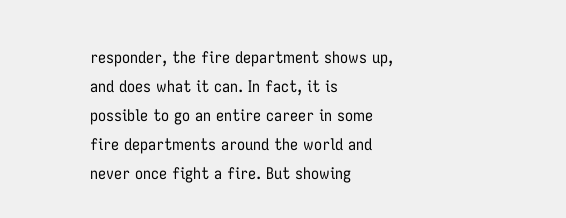responder, the fire department shows up, and does what it can. In fact, it is possible to go an entire career in some fire departments around the world and never once fight a fire. But showing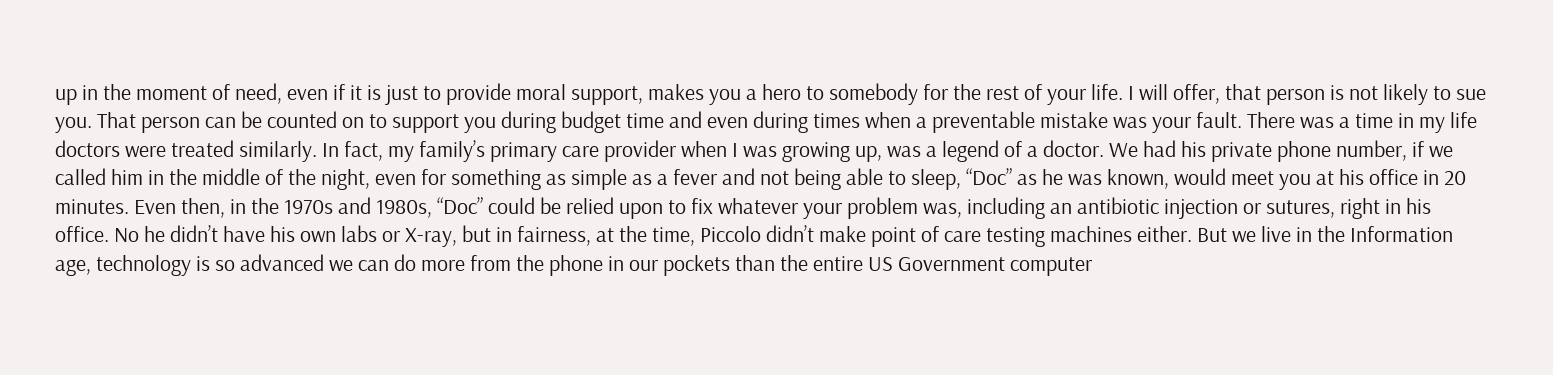up in the moment of need, even if it is just to provide moral support, makes you a hero to somebody for the rest of your life. I will offer, that person is not likely to sue you. That person can be counted on to support you during budget time and even during times when a preventable mistake was your fault. There was a time in my life doctors were treated similarly. In fact, my family’s primary care provider when I was growing up, was a legend of a doctor. We had his private phone number, if we called him in the middle of the night, even for something as simple as a fever and not being able to sleep, “Doc” as he was known, would meet you at his office in 20 minutes. Even then, in the 1970s and 1980s, “Doc” could be relied upon to fix whatever your problem was, including an antibiotic injection or sutures, right in his office. No he didn’t have his own labs or X-ray, but in fairness, at the time, Piccolo didn’t make point of care testing machines either. But we live in the Information age, technology is so advanced we can do more from the phone in our pockets than the entire US Government computer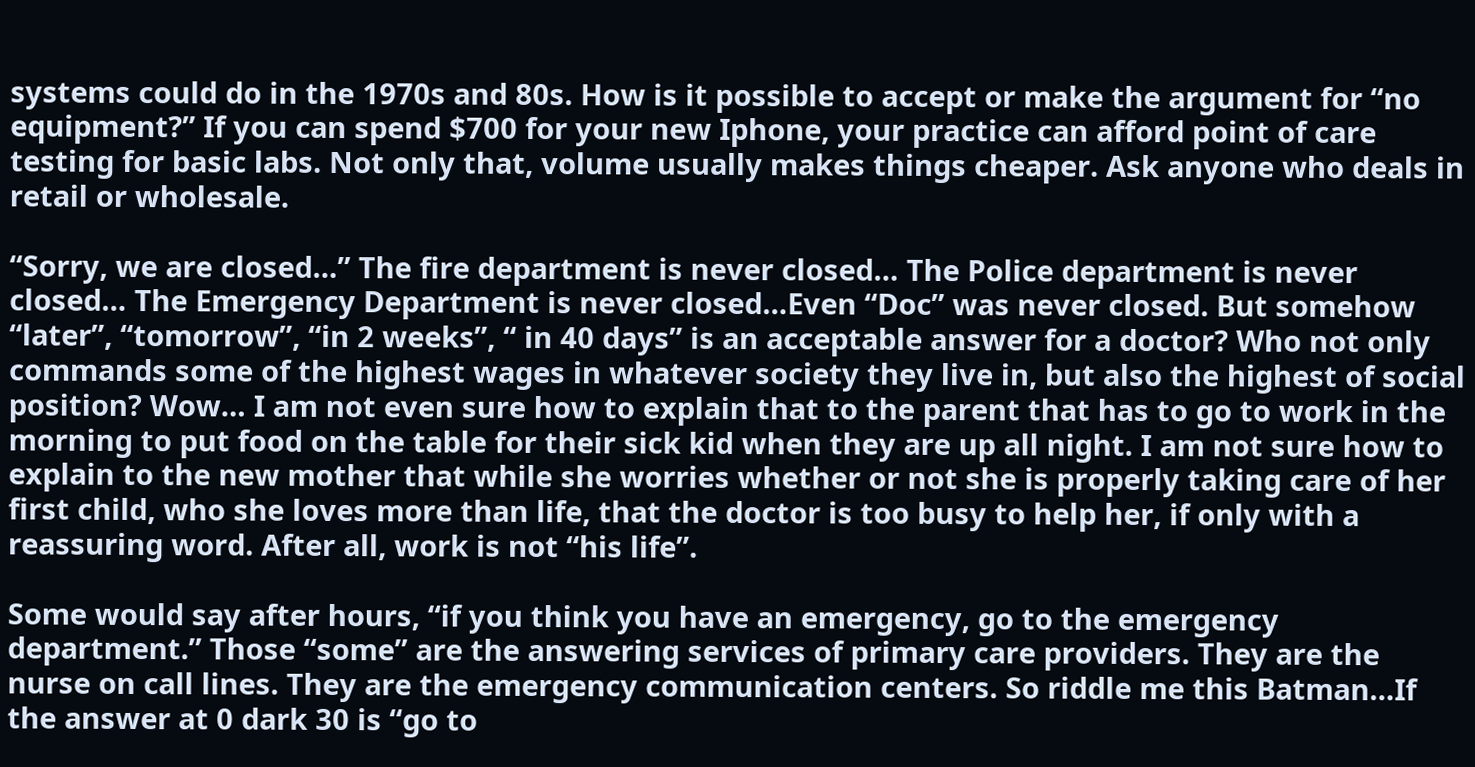systems could do in the 1970s and 80s. How is it possible to accept or make the argument for “no equipment?” If you can spend $700 for your new Iphone, your practice can afford point of care testing for basic labs. Not only that, volume usually makes things cheaper. Ask anyone who deals in retail or wholesale.

“Sorry, we are closed…” The fire department is never closed… The Police department is never closed… The Emergency Department is never closed…Even “Doc” was never closed. But somehow “later”, “tomorrow”, “in 2 weeks”, “ in 40 days” is an acceptable answer for a doctor? Who not only commands some of the highest wages in whatever society they live in, but also the highest of social position? Wow… I am not even sure how to explain that to the parent that has to go to work in the morning to put food on the table for their sick kid when they are up all night. I am not sure how to explain to the new mother that while she worries whether or not she is properly taking care of her first child, who she loves more than life, that the doctor is too busy to help her, if only with a reassuring word. After all, work is not “his life”.

Some would say after hours, “if you think you have an emergency, go to the emergency department.” Those “some” are the answering services of primary care providers. They are the nurse on call lines. They are the emergency communication centers. So riddle me this Batman…If the answer at 0 dark 30 is “go to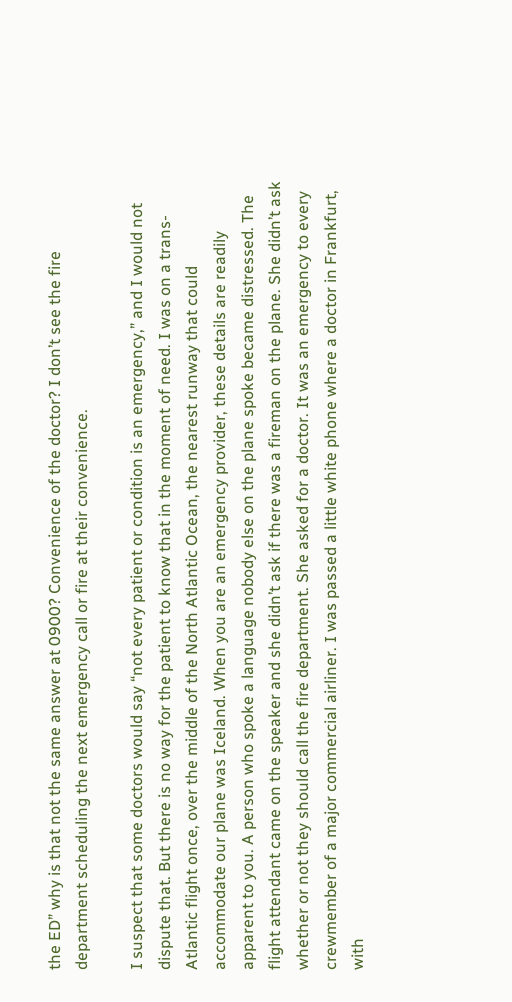the ED” why is that not the same answer at 0900? Convenience of the doctor? I don’t see the fire department scheduling the next emergency call or fire at their convenience.

I suspect that some doctors would say “not every patient or condition is an emergency,” and I would not dispute that. But there is no way for the patient to know that in the moment of need. I was on a trans-Atlantic flight once, over the middle of the North Atlantic Ocean, the nearest runway that could accommodate our plane was Iceland. When you are an emergency provider, these details are readily apparent to you. A person who spoke a language nobody else on the plane spoke became distressed. The flight attendant came on the speaker and she didn’t ask if there was a fireman on the plane. She didn’t ask whether or not they should call the fire department. She asked for a doctor. It was an emergency to every crewmember of a major commercial airliner. I was passed a little white phone where a doctor in Frankfurt, with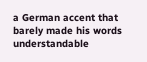a German accent that barely made his words understandable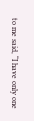to me said, “I have only one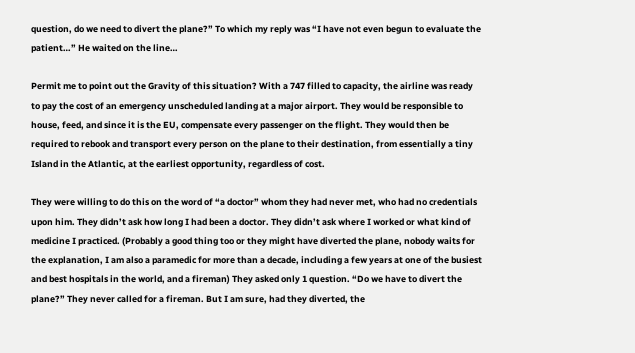question, do we need to divert the plane?” To which my reply was “I have not even begun to evaluate the patient…” He waited on the line…

Permit me to point out the Gravity of this situation? With a 747 filled to capacity, the airline was ready to pay the cost of an emergency unscheduled landing at a major airport. They would be responsible to house, feed, and since it is the EU, compensate every passenger on the flight. They would then be required to rebook and transport every person on the plane to their destination, from essentially a tiny Island in the Atlantic, at the earliest opportunity, regardless of cost.

They were willing to do this on the word of “a doctor” whom they had never met, who had no credentials upon him. They didn’t ask how long I had been a doctor. They didn’t ask where I worked or what kind of medicine I practiced. (Probably a good thing too or they might have diverted the plane, nobody waits for the explanation, I am also a paramedic for more than a decade, including a few years at one of the busiest and best hospitals in the world, and a fireman) They asked only 1 question. “Do we have to divert the plane?” They never called for a fireman. But I am sure, had they diverted, the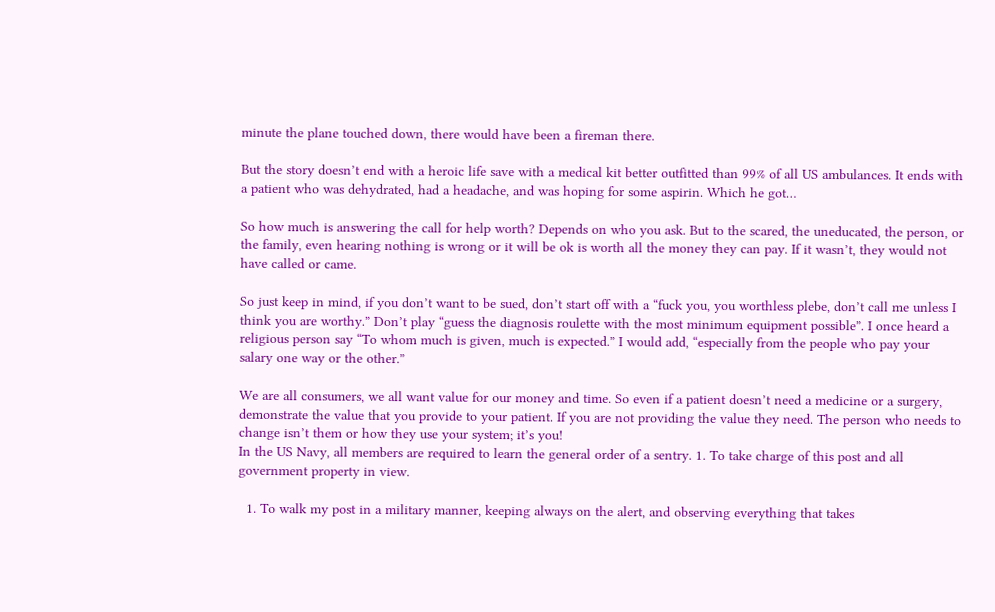minute the plane touched down, there would have been a fireman there.

But the story doesn’t end with a heroic life save with a medical kit better outfitted than 99% of all US ambulances. It ends with a patient who was dehydrated, had a headache, and was hoping for some aspirin. Which he got…

So how much is answering the call for help worth? Depends on who you ask. But to the scared, the uneducated, the person, or the family, even hearing nothing is wrong or it will be ok is worth all the money they can pay. If it wasn’t, they would not have called or came.

So just keep in mind, if you don’t want to be sued, don’t start off with a “fuck you, you worthless plebe, don’t call me unless I think you are worthy.” Don’t play “guess the diagnosis roulette with the most minimum equipment possible”. I once heard a religious person say “To whom much is given, much is expected.” I would add, “especially from the people who pay your salary one way or the other.”

We are all consumers, we all want value for our money and time. So even if a patient doesn’t need a medicine or a surgery, demonstrate the value that you provide to your patient. If you are not providing the value they need. The person who needs to change isn’t them or how they use your system; it’s you!
In the US Navy, all members are required to learn the general order of a sentry. 1. To take charge of this post and all government property in view.

  1. To walk my post in a military manner, keeping always on the alert, and observing everything that takes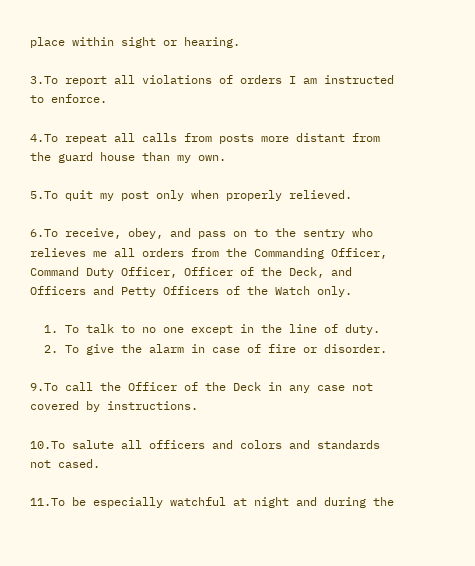place within sight or hearing.

3.To report all violations of orders I am instructed to enforce.

4.To repeat all calls from posts more distant from the guard house than my own.

5.To quit my post only when properly relieved.

6.To receive, obey, and pass on to the sentry who relieves me all orders from the Commanding Officer, Command Duty Officer, Officer of the Deck, and Officers and Petty Officers of the Watch only.

  1. To talk to no one except in the line of duty.
  2. To give the alarm in case of fire or disorder.

9.To call the Officer of the Deck in any case not covered by instructions.

10.To salute all officers and colors and standards not cased.

11.To be especially watchful at night and during the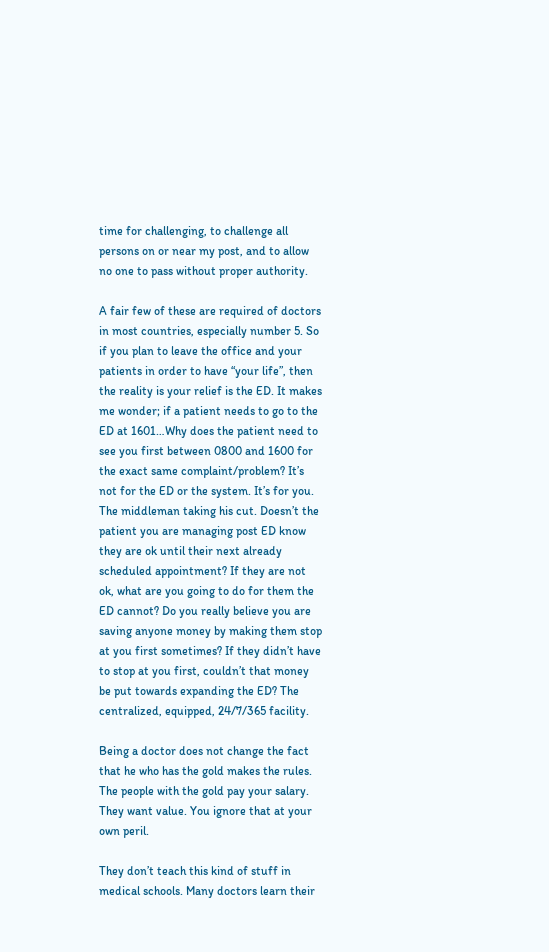time for challenging, to challenge all persons on or near my post, and to allow no one to pass without proper authority.

A fair few of these are required of doctors in most countries, especially number 5. So if you plan to leave the office and your patients in order to have “your life”, then the reality is your relief is the ED. It makes me wonder; if a patient needs to go to the ED at 1601…Why does the patient need to see you first between 0800 and 1600 for the exact same complaint/problem? It’s not for the ED or the system. It’s for you. The middleman taking his cut. Doesn’t the patient you are managing post ED know they are ok until their next already scheduled appointment? If they are not ok, what are you going to do for them the ED cannot? Do you really believe you are saving anyone money by making them stop at you first sometimes? If they didn’t have to stop at you first, couldn’t that money be put towards expanding the ED? The centralized, equipped, 24/7/365 facility.

Being a doctor does not change the fact that he who has the gold makes the rules. The people with the gold pay your salary. They want value. You ignore that at your own peril.

They don’t teach this kind of stuff in medical schools. Many doctors learn their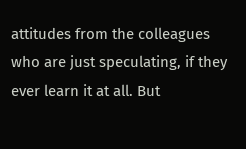attitudes from the colleagues who are just speculating, if they ever learn it at all. But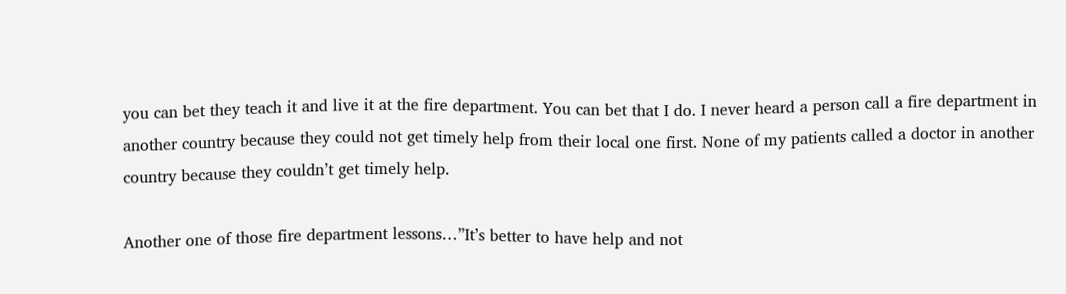you can bet they teach it and live it at the fire department. You can bet that I do. I never heard a person call a fire department in another country because they could not get timely help from their local one first. None of my patients called a doctor in another country because they couldn’t get timely help.

Another one of those fire department lessons…”It’s better to have help and not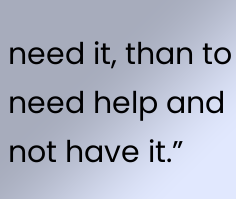need it, than to need help and not have it.”